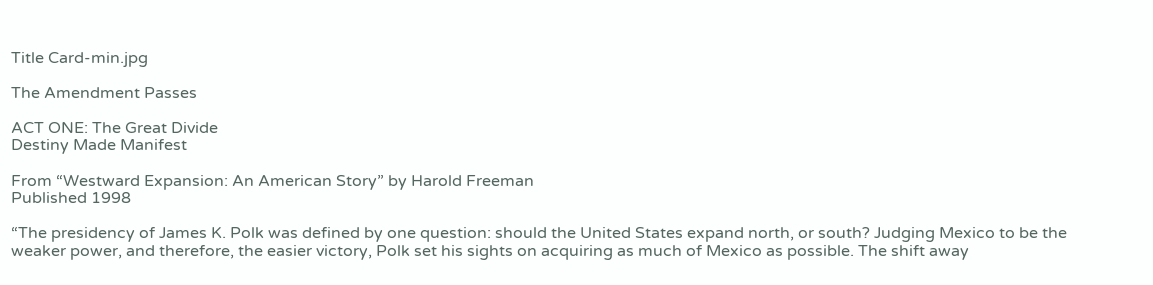Title Card-min.jpg

The Amendment Passes

ACT ONE: The Great Divide
Destiny Made Manifest

From “Westward Expansion: An American Story” by Harold Freeman
Published 1998

“The presidency of James K. Polk was defined by one question: should the United States expand north, or south? Judging Mexico to be the weaker power, and therefore, the easier victory, Polk set his sights on acquiring as much of Mexico as possible. The shift away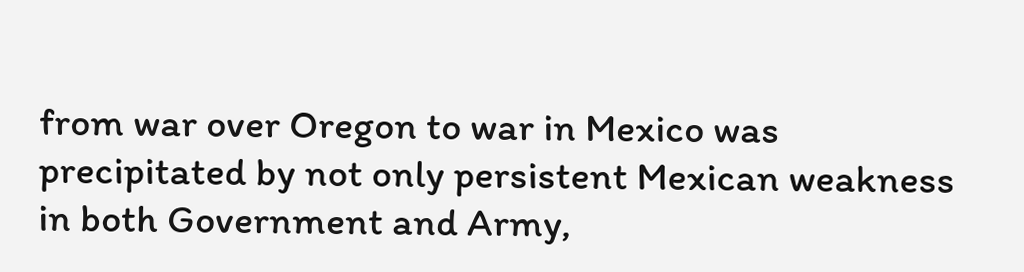from war over Oregon to war in Mexico was precipitated by not only persistent Mexican weakness in both Government and Army,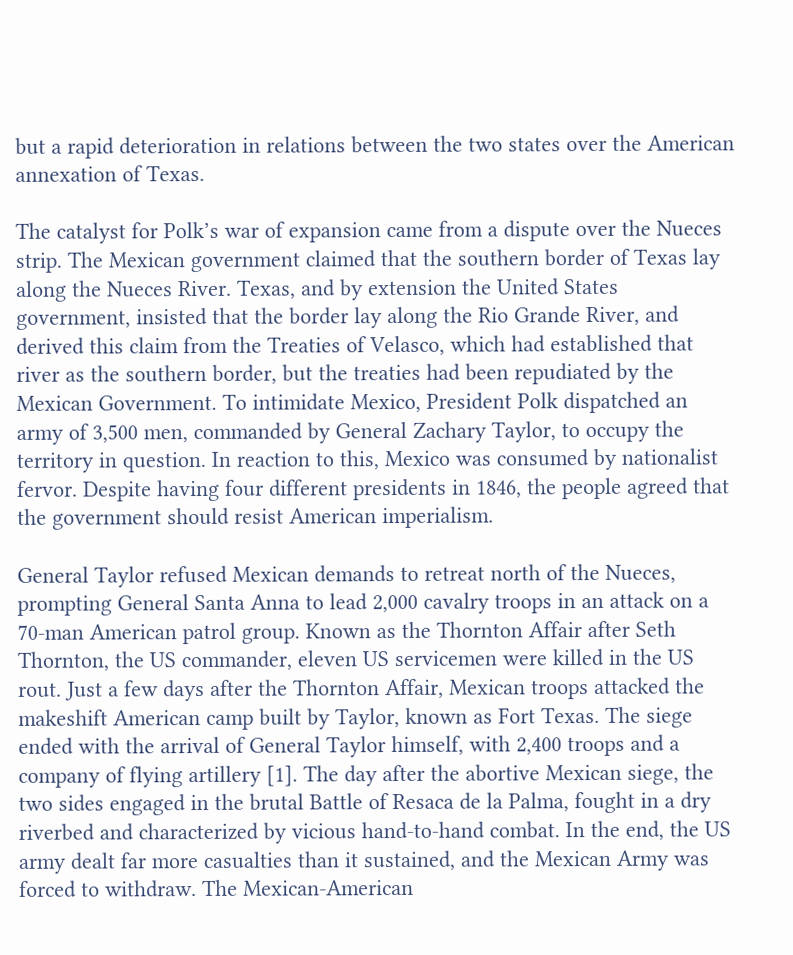but a rapid deterioration in relations between the two states over the American annexation of Texas.

The catalyst for Polk’s war of expansion came from a dispute over the Nueces strip. The Mexican government claimed that the southern border of Texas lay along the Nueces River. Texas, and by extension the United States government, insisted that the border lay along the Rio Grande River, and derived this claim from the Treaties of Velasco, which had established that river as the southern border, but the treaties had been repudiated by the Mexican Government. To intimidate Mexico, President Polk dispatched an army of 3,500 men, commanded by General Zachary Taylor, to occupy the territory in question. In reaction to this, Mexico was consumed by nationalist fervor. Despite having four different presidents in 1846, the people agreed that the government should resist American imperialism.

General Taylor refused Mexican demands to retreat north of the Nueces, prompting General Santa Anna to lead 2,000 cavalry troops in an attack on a 70-man American patrol group. Known as the Thornton Affair after Seth Thornton, the US commander, eleven US servicemen were killed in the US rout. Just a few days after the Thornton Affair, Mexican troops attacked the makeshift American camp built by Taylor, known as Fort Texas. The siege ended with the arrival of General Taylor himself, with 2,400 troops and a company of flying artillery [1]. The day after the abortive Mexican siege, the two sides engaged in the brutal Battle of Resaca de la Palma, fought in a dry riverbed and characterized by vicious hand-to-hand combat. In the end, the US army dealt far more casualties than it sustained, and the Mexican Army was forced to withdraw. The Mexican-American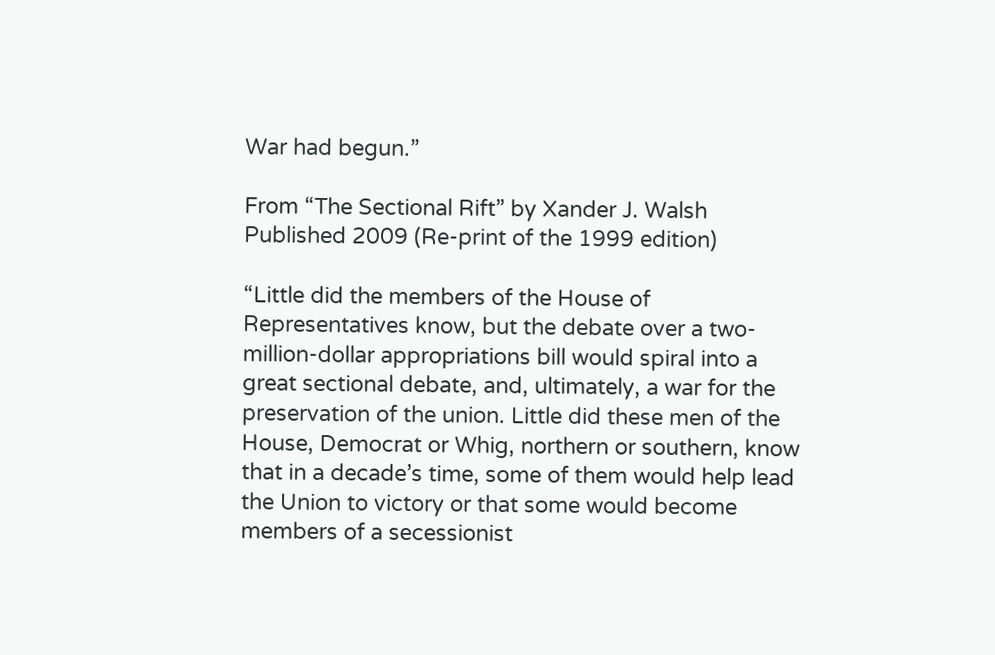War had begun.”

From “The Sectional Rift” by Xander J. Walsh
Published 2009 (Re-print of the 1999 edition)

“Little did the members of the House of Representatives know, but the debate over a two-million-dollar appropriations bill would spiral into a great sectional debate, and, ultimately, a war for the preservation of the union. Little did these men of the House, Democrat or Whig, northern or southern, know that in a decade’s time, some of them would help lead the Union to victory or that some would become members of a secessionist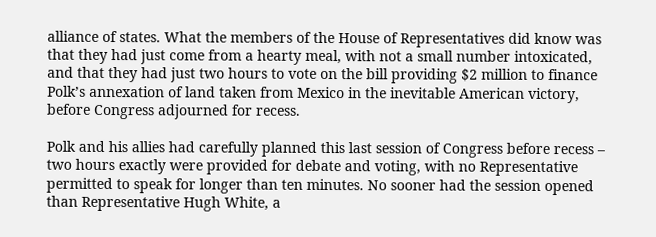alliance of states. What the members of the House of Representatives did know was that they had just come from a hearty meal, with not a small number intoxicated, and that they had just two hours to vote on the bill providing $2 million to finance Polk’s annexation of land taken from Mexico in the inevitable American victory, before Congress adjourned for recess.

Polk and his allies had carefully planned this last session of Congress before recess – two hours exactly were provided for debate and voting, with no Representative permitted to speak for longer than ten minutes. No sooner had the session opened than Representative Hugh White, a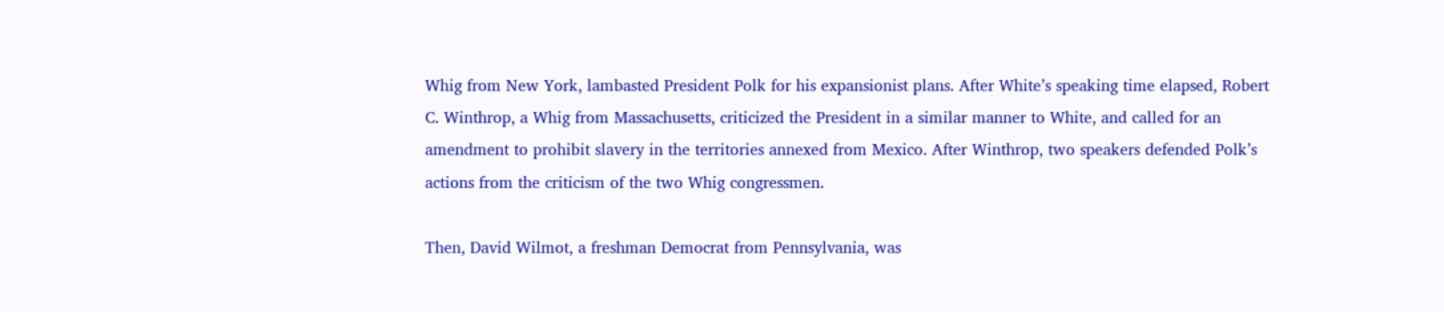Whig from New York, lambasted President Polk for his expansionist plans. After White’s speaking time elapsed, Robert C. Winthrop, a Whig from Massachusetts, criticized the President in a similar manner to White, and called for an amendment to prohibit slavery in the territories annexed from Mexico. After Winthrop, two speakers defended Polk’s actions from the criticism of the two Whig congressmen.

Then, David Wilmot, a freshman Democrat from Pennsylvania, was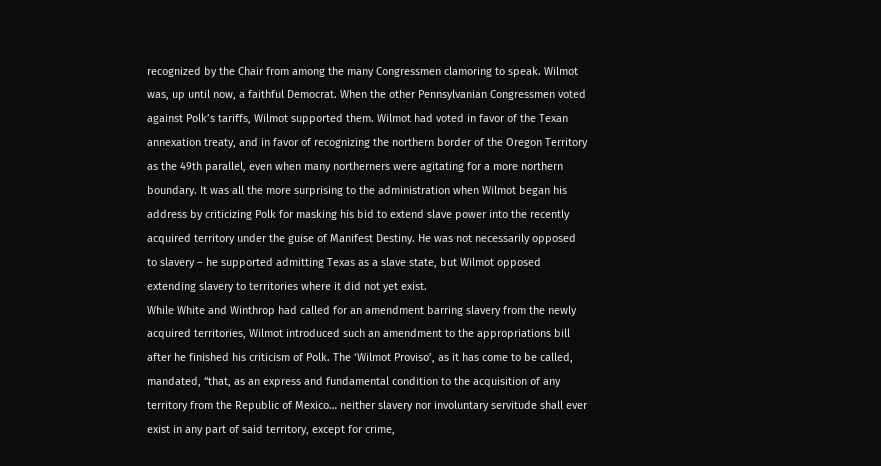recognized by the Chair from among the many Congressmen clamoring to speak. Wilmot was, up until now, a faithful Democrat. When the other Pennsylvanian Congressmen voted against Polk’s tariffs, Wilmot supported them. Wilmot had voted in favor of the Texan annexation treaty, and in favor of recognizing the northern border of the Oregon Territory as the 49th parallel, even when many northerners were agitating for a more northern boundary. It was all the more surprising to the administration when Wilmot began his address by criticizing Polk for masking his bid to extend slave power into the recently acquired territory under the guise of Manifest Destiny. He was not necessarily opposed to slavery – he supported admitting Texas as a slave state, but Wilmot opposed extending slavery to territories where it did not yet exist.
While White and Winthrop had called for an amendment barring slavery from the newly acquired territories, Wilmot introduced such an amendment to the appropriations bill after he finished his criticism of Polk. The ‘Wilmot Proviso’, as it has come to be called, mandated, “that, as an express and fundamental condition to the acquisition of any territory from the Republic of Mexico… neither slavery nor involuntary servitude shall ever exist in any part of said territory, except for crime,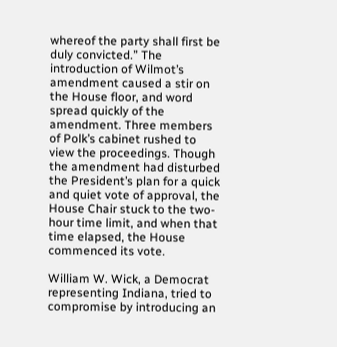whereof the party shall first be duly convicted.” The introduction of Wilmot’s amendment caused a stir on the House floor, and word spread quickly of the amendment. Three members of Polk’s cabinet rushed to view the proceedings. Though the amendment had disturbed the President’s plan for a quick and quiet vote of approval, the House Chair stuck to the two-hour time limit, and when that time elapsed, the House commenced its vote.

William W. Wick, a Democrat representing Indiana, tried to compromise by introducing an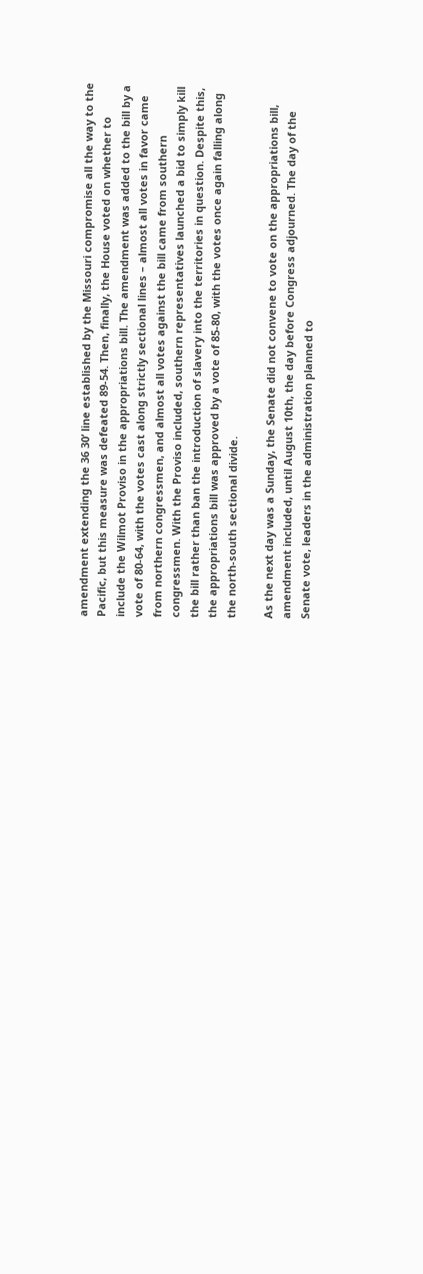amendment extending the 36 30’ line established by the Missouri compromise all the way to the Pacific, but this measure was defeated 89-54. Then, finally, the House voted on whether to include the Wilmot Proviso in the appropriations bill. The amendment was added to the bill by a vote of 80-64, with the votes cast along strictly sectional lines – almost all votes in favor came from northern congressmen, and almost all votes against the bill came from southern congressmen. With the Proviso included, southern representatives launched a bid to simply kill the bill rather than ban the introduction of slavery into the territories in question. Despite this, the appropriations bill was approved by a vote of 85-80, with the votes once again falling along the north-south sectional divide.

As the next day was a Sunday, the Senate did not convene to vote on the appropriations bill, amendment included, until August 10th, the day before Congress adjourned. The day of the Senate vote, leaders in the administration planned to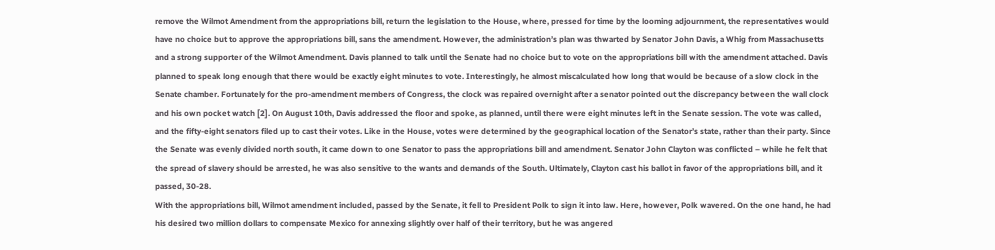remove the Wilmot Amendment from the appropriations bill, return the legislation to the House, where, pressed for time by the looming adjournment, the representatives would have no choice but to approve the appropriations bill, sans the amendment. However, the administration’s plan was thwarted by Senator John Davis, a Whig from Massachusetts and a strong supporter of the Wilmot Amendment. Davis planned to talk until the Senate had no choice but to vote on the appropriations bill with the amendment attached. Davis planned to speak long enough that there would be exactly eight minutes to vote. Interestingly, he almost miscalculated how long that would be because of a slow clock in the Senate chamber. Fortunately for the pro-amendment members of Congress, the clock was repaired overnight after a senator pointed out the discrepancy between the wall clock and his own pocket watch [2]. On August 10th, Davis addressed the floor and spoke, as planned, until there were eight minutes left in the Senate session. The vote was called, and the fifty-eight senators filed up to cast their votes. Like in the House, votes were determined by the geographical location of the Senator’s state, rather than their party. Since the Senate was evenly divided north south, it came down to one Senator to pass the appropriations bill and amendment. Senator John Clayton was conflicted – while he felt that the spread of slavery should be arrested, he was also sensitive to the wants and demands of the South. Ultimately, Clayton cast his ballot in favor of the appropriations bill, and it passed, 30-28.
With the appropriations bill, Wilmot amendment included, passed by the Senate, it fell to President Polk to sign it into law. Here, however, Polk wavered. On the one hand, he had his desired two million dollars to compensate Mexico for annexing slightly over half of their territory, but he was angered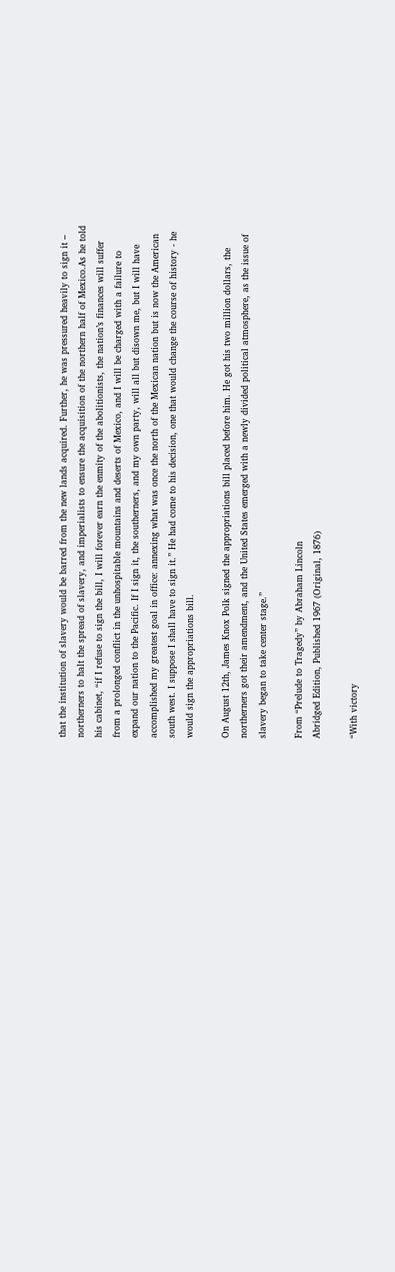that the institution of slavery would be barred from the new lands acquired. Further, he was pressured heavily to sign it – northerners to halt the spread of slavery, and imperialists to ensure the acquisition of the northern half of Mexico.As he told his cabinet, “if I refuse to sign the bill, I will forever earn the enmity of the abolitionists, the nation’s finances will suffer from a prolonged conflict in the unhospitable mountains and deserts of Mexico, and I will be charged with a failure to expand our nation to the Pacific. If I sign it, the southerners, and my own party, will all but disown me, but I will have accomplished my greatest goal in office: annexing what was once the north of the Mexican nation but is now the American south west. I suppose I shall have to sign it.” He had come to his decision, one that would change the course of history - he would sign the appropriations bill.

On August 12th, James Knox Polk signed the appropriations bill placed before him. He got his two million dollars, the northerners got their amendment, and the United States emerged with a newly divided political atmosphere, as the issue of slavery began to take center stage.”

From “Prelude to Tragedy” by Abraham Lincoln
Abridged Edition, Published 1967 (Original, 1876)

“With victory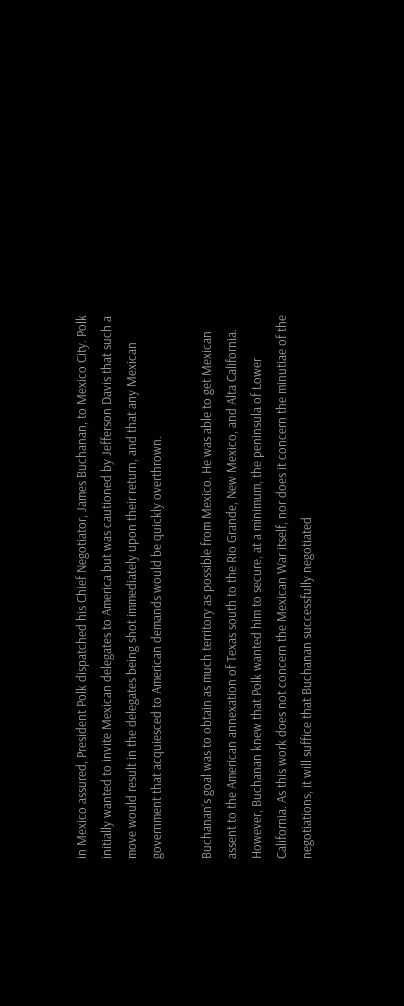in Mexico assured, President Polk dispatched his Chief Negotiator, James Buchanan, to Mexico City. Polk initially wanted to invite Mexican delegates to America but was cautioned by Jefferson Davis that such a move would result in the delegates being shot immediately upon their return, and that any Mexican government that acquiesced to American demands would be quickly overthrown.

Buchanan’s goal was to obtain as much territory as possible from Mexico. He was able to get Mexican assent to the American annexation of Texas south to the Rio Grande, New Mexico, and Alta California. However, Buchanan knew that Polk wanted him to secure, at a minimum, the peninsula of Lower California. As this work does not concern the Mexican War itself, nor does it concern the minutiae of the negotiations, it will suffice that Buchanan successfully negotiated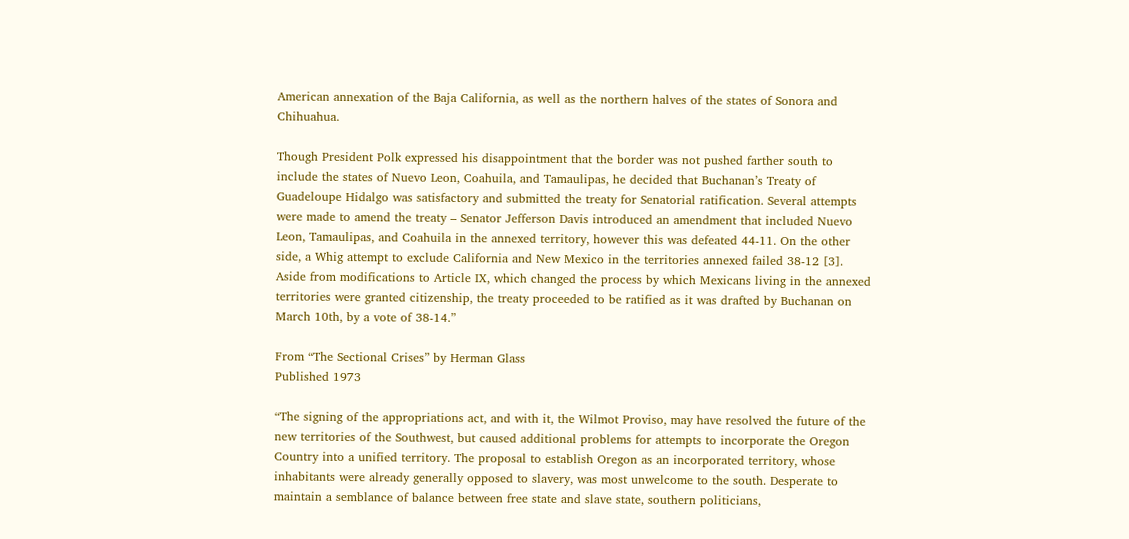American annexation of the Baja California, as well as the northern halves of the states of Sonora and Chihuahua.

Though President Polk expressed his disappointment that the border was not pushed farther south to include the states of Nuevo Leon, Coahuila, and Tamaulipas, he decided that Buchanan’s Treaty of Guadeloupe Hidalgo was satisfactory and submitted the treaty for Senatorial ratification. Several attempts were made to amend the treaty – Senator Jefferson Davis introduced an amendment that included Nuevo Leon, Tamaulipas, and Coahuila in the annexed territory, however this was defeated 44-11. On the other side, a Whig attempt to exclude California and New Mexico in the territories annexed failed 38-12 [3]. Aside from modifications to Article IX, which changed the process by which Mexicans living in the annexed territories were granted citizenship, the treaty proceeded to be ratified as it was drafted by Buchanan on March 10th, by a vote of 38-14.”

From “The Sectional Crises” by Herman Glass
Published 1973

“The signing of the appropriations act, and with it, the Wilmot Proviso, may have resolved the future of the new territories of the Southwest, but caused additional problems for attempts to incorporate the Oregon Country into a unified territory. The proposal to establish Oregon as an incorporated territory, whose inhabitants were already generally opposed to slavery, was most unwelcome to the south. Desperate to maintain a semblance of balance between free state and slave state, southern politicians,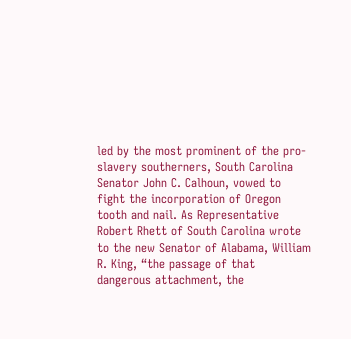led by the most prominent of the pro-slavery southerners, South Carolina Senator John C. Calhoun, vowed to fight the incorporation of Oregon tooth and nail. As Representative Robert Rhett of South Carolina wrote to the new Senator of Alabama, William R. King, “the passage of that dangerous attachment, the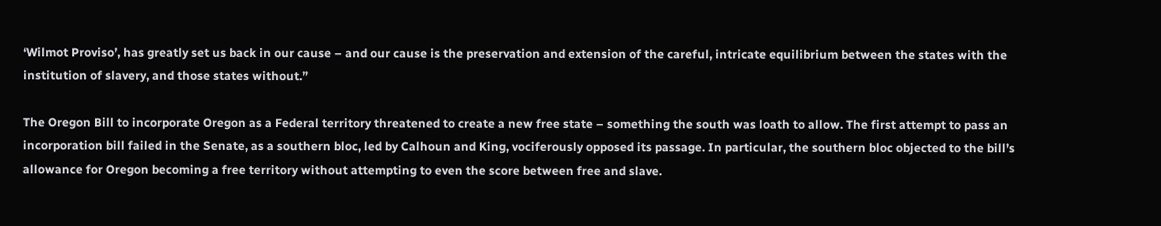‘Wilmot Proviso’, has greatly set us back in our cause – and our cause is the preservation and extension of the careful, intricate equilibrium between the states with the institution of slavery, and those states without.”

The Oregon Bill to incorporate Oregon as a Federal territory threatened to create a new free state – something the south was loath to allow. The first attempt to pass an incorporation bill failed in the Senate, as a southern bloc, led by Calhoun and King, vociferously opposed its passage. In particular, the southern bloc objected to the bill’s allowance for Oregon becoming a free territory without attempting to even the score between free and slave.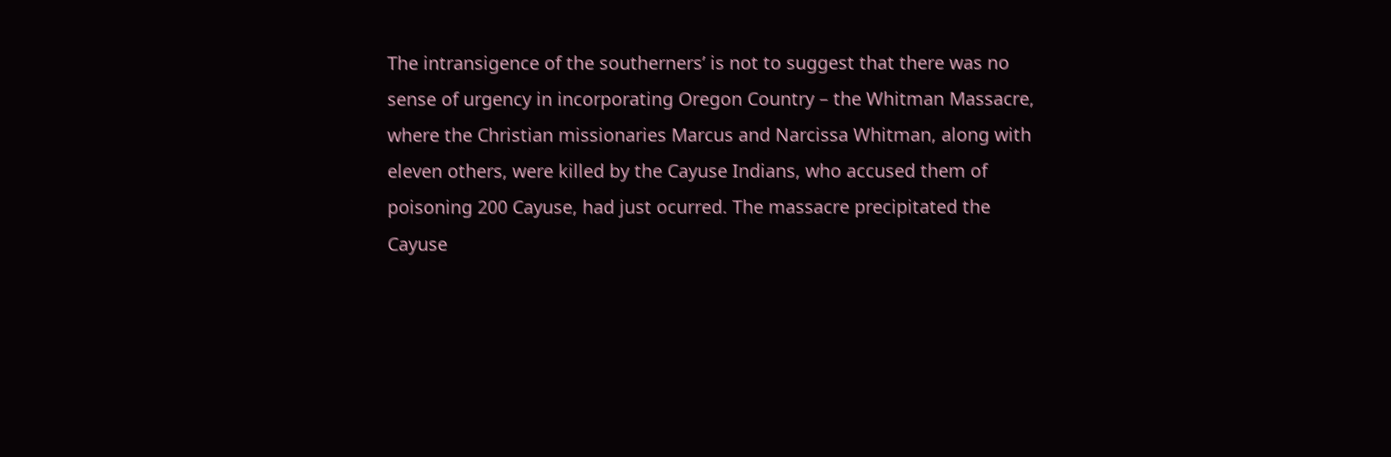The intransigence of the southerners’ is not to suggest that there was no sense of urgency in incorporating Oregon Country – the Whitman Massacre, where the Christian missionaries Marcus and Narcissa Whitman, along with eleven others, were killed by the Cayuse Indians, who accused them of poisoning 200 Cayuse, had just ocurred. The massacre precipitated the Cayuse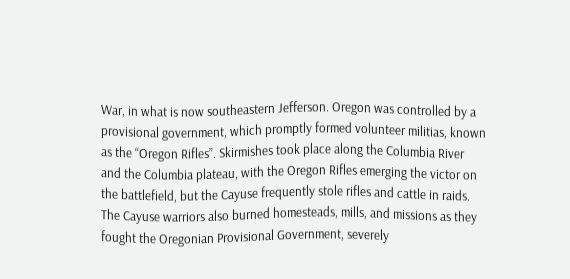War, in what is now southeastern Jefferson. Oregon was controlled by a provisional government, which promptly formed volunteer militias, known as the “Oregon Rifles”. Skirmishes took place along the Columbia River and the Columbia plateau, with the Oregon Rifles emerging the victor on the battlefield, but the Cayuse frequently stole rifles and cattle in raids. The Cayuse warriors also burned homesteads, mills, and missions as they fought the Oregonian Provisional Government, severely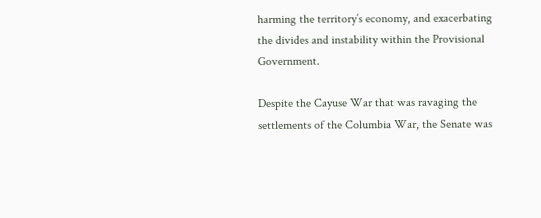harming the territory’s economy, and exacerbating the divides and instability within the Provisional Government.

Despite the Cayuse War that was ravaging the settlements of the Columbia War, the Senate was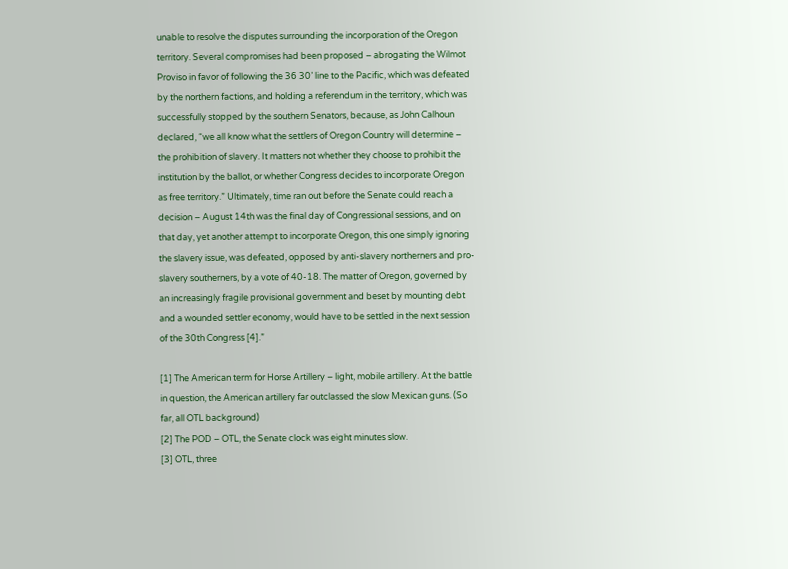unable to resolve the disputes surrounding the incorporation of the Oregon territory. Several compromises had been proposed – abrogating the Wilmot Proviso in favor of following the 36 30’ line to the Pacific, which was defeated by the northern factions, and holding a referendum in the territory, which was successfully stopped by the southern Senators, because, as John Calhoun declared, “we all know what the settlers of Oregon Country will determine – the prohibition of slavery. It matters not whether they choose to prohibit the institution by the ballot, or whether Congress decides to incorporate Oregon as free territory.” Ultimately, time ran out before the Senate could reach a decision – August 14th was the final day of Congressional sessions, and on that day, yet another attempt to incorporate Oregon, this one simply ignoring the slavery issue, was defeated, opposed by anti-slavery northerners and pro-slavery southerners, by a vote of 40-18. The matter of Oregon, governed by an increasingly fragile provisional government and beset by mounting debt and a wounded settler economy, would have to be settled in the next session of the 30th Congress [4].”

[1] The American term for Horse Artillery – light, mobile artillery. At the battle in question, the American artillery far outclassed the slow Mexican guns. (So far, all OTL background)
[2] The POD – OTL, the Senate clock was eight minutes slow.
[3] OTL, three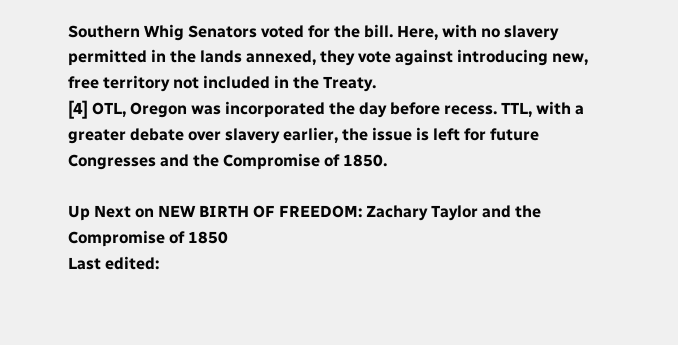Southern Whig Senators voted for the bill. Here, with no slavery permitted in the lands annexed, they vote against introducing new, free territory not included in the Treaty.
[4] OTL, Oregon was incorporated the day before recess. TTL, with a greater debate over slavery earlier, the issue is left for future Congresses and the Compromise of 1850.

Up Next on NEW BIRTH OF FREEDOM: Zachary Taylor and the Compromise of 1850
Last edited: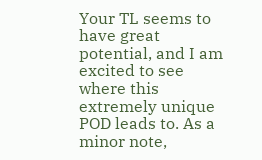Your TL seems to have great potential, and I am excited to see where this extremely unique POD leads to. As a minor note,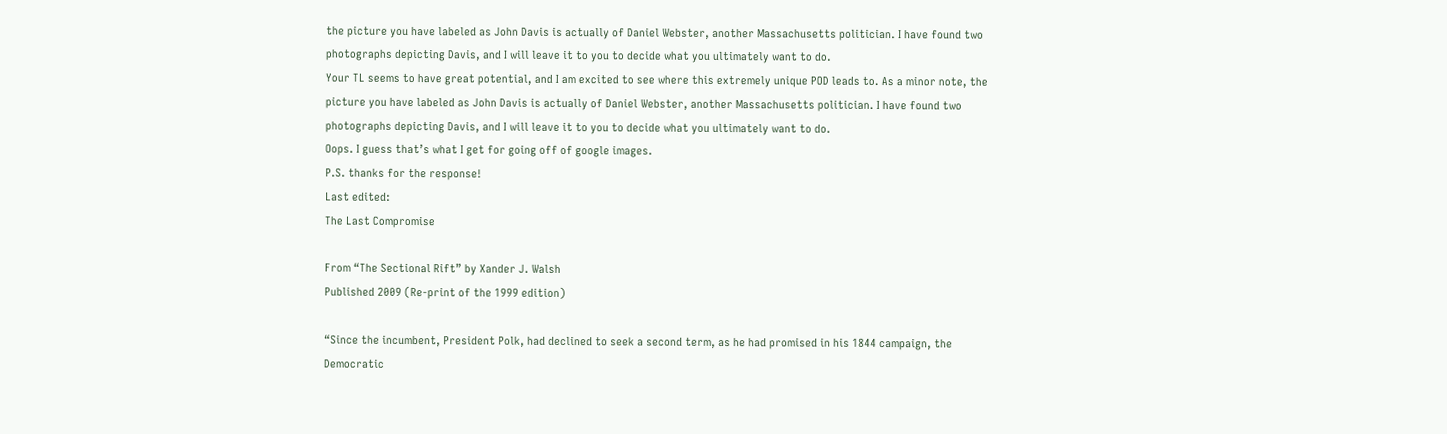the picture you have labeled as John Davis is actually of Daniel Webster, another Massachusetts politician. I have found two photographs depicting Davis, and I will leave it to you to decide what you ultimately want to do.
Your TL seems to have great potential, and I am excited to see where this extremely unique POD leads to. As a minor note, the picture you have labeled as John Davis is actually of Daniel Webster, another Massachusetts politician. I have found two photographs depicting Davis, and I will leave it to you to decide what you ultimately want to do.
Oops. I guess that’s what I get for going off of google images.
P.S. thanks for the response!
Last edited:
The Last Compromise

From “The Sectional Rift” by Xander J. Walsh
Published 2009 (Re-print of the 1999 edition)

“Since the incumbent, President Polk, had declined to seek a second term, as he had promised in his 1844 campaign, the Democratic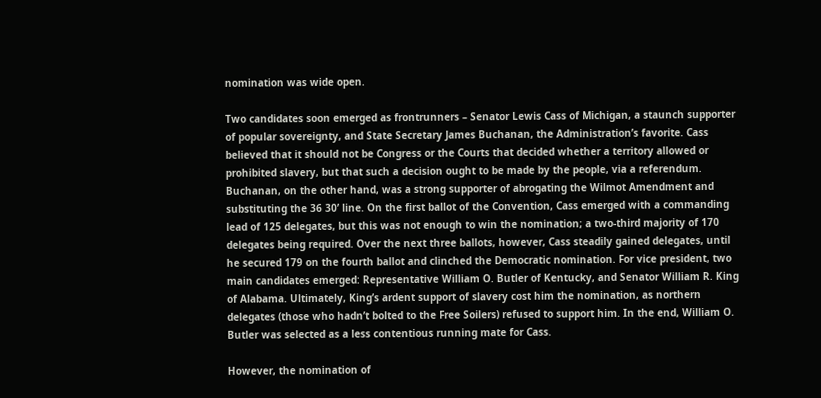nomination was wide open.

Two candidates soon emerged as frontrunners – Senator Lewis Cass of Michigan, a staunch supporter of popular sovereignty, and State Secretary James Buchanan, the Administration’s favorite. Cass believed that it should not be Congress or the Courts that decided whether a territory allowed or prohibited slavery, but that such a decision ought to be made by the people, via a referendum. Buchanan, on the other hand, was a strong supporter of abrogating the Wilmot Amendment and substituting the 36 30’ line. On the first ballot of the Convention, Cass emerged with a commanding lead of 125 delegates, but this was not enough to win the nomination; a two-third majority of 170 delegates being required. Over the next three ballots, however, Cass steadily gained delegates, until he secured 179 on the fourth ballot and clinched the Democratic nomination. For vice president, two main candidates emerged: Representative William O. Butler of Kentucky, and Senator William R. King of Alabama. Ultimately, King’s ardent support of slavery cost him the nomination, as northern delegates (those who hadn’t bolted to the Free Soilers) refused to support him. In the end, William O. Butler was selected as a less contentious running mate for Cass.

However, the nomination of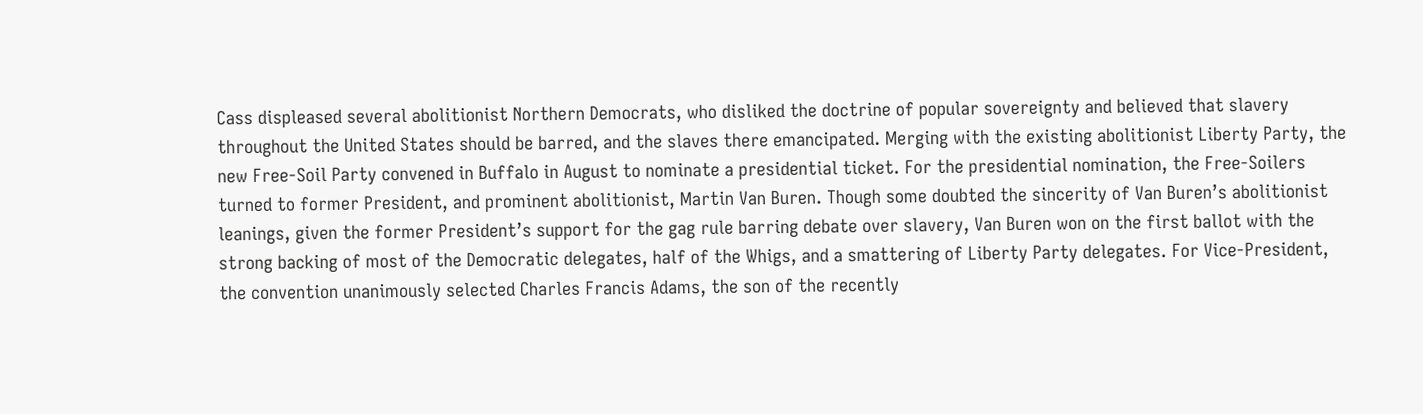Cass displeased several abolitionist Northern Democrats, who disliked the doctrine of popular sovereignty and believed that slavery throughout the United States should be barred, and the slaves there emancipated. Merging with the existing abolitionist Liberty Party, the new Free-Soil Party convened in Buffalo in August to nominate a presidential ticket. For the presidential nomination, the Free-Soilers turned to former President, and prominent abolitionist, Martin Van Buren. Though some doubted the sincerity of Van Buren’s abolitionist leanings, given the former President’s support for the gag rule barring debate over slavery, Van Buren won on the first ballot with the strong backing of most of the Democratic delegates, half of the Whigs, and a smattering of Liberty Party delegates. For Vice-President, the convention unanimously selected Charles Francis Adams, the son of the recently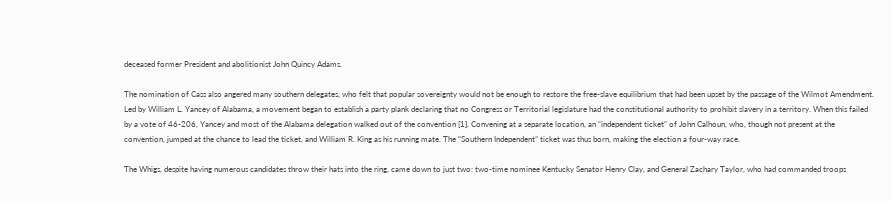deceased former President and abolitionist John Quincy Adams.

The nomination of Cass also angered many southern delegates, who felt that popular sovereignty would not be enough to restore the free-slave equilibrium that had been upset by the passage of the Wilmot Amendment. Led by William L. Yancey of Alabama, a movement began to establish a party plank declaring that no Congress or Territorial legislature had the constitutional authority to prohibit slavery in a territory. When this failed by a vote of 46-206, Yancey and most of the Alabama delegation walked out of the convention [1]. Convening at a separate location, an “independent ticket” of John Calhoun, who, though not present at the convention, jumped at the chance to lead the ticket, and William R. King as his running mate. The “Southern Independent” ticket was thus born, making the election a four-way race.

The Whigs, despite having numerous candidates throw their hats into the ring, came down to just two: two-time nominee Kentucky Senator Henry Clay, and General Zachary Taylor, who had commanded troops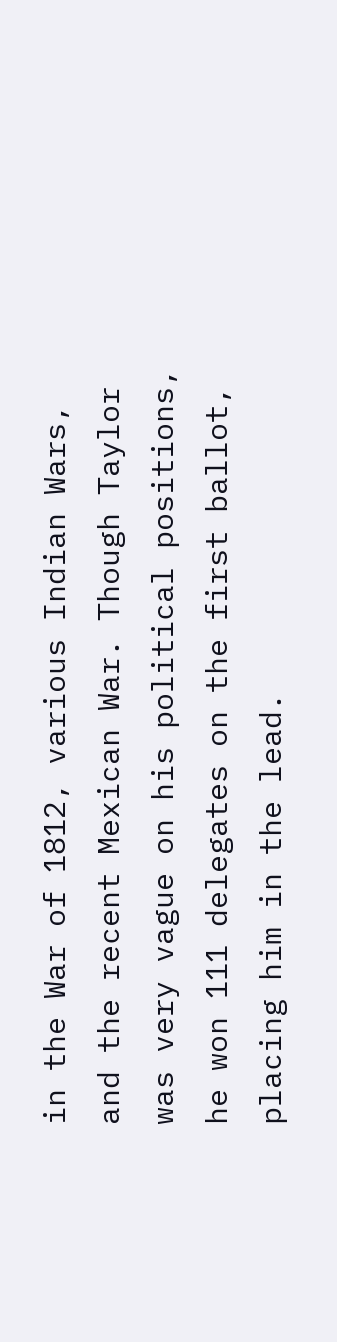in the War of 1812, various Indian Wars, and the recent Mexican War. Though Taylor was very vague on his political positions, he won 111 delegates on the first ballot, placing him in the lead.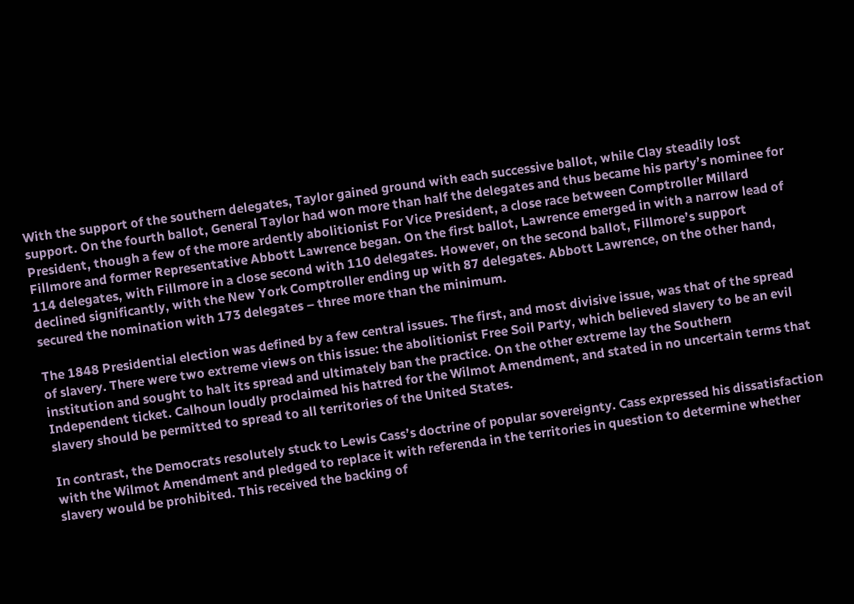With the support of the southern delegates, Taylor gained ground with each successive ballot, while Clay steadily lost support. On the fourth ballot, General Taylor had won more than half the delegates and thus became his party’s nominee for President, though a few of the more ardently abolitionist For Vice President, a close race between Comptroller Millard Fillmore and former Representative Abbott Lawrence began. On the first ballot, Lawrence emerged in with a narrow lead of 114 delegates, with Fillmore in a close second with 110 delegates. However, on the second ballot, Fillmore’s support declined significantly, with the New York Comptroller ending up with 87 delegates. Abbott Lawrence, on the other hand, secured the nomination with 173 delegates – three more than the minimum.

The 1848 Presidential election was defined by a few central issues. The first, and most divisive issue, was that of the spread of slavery. There were two extreme views on this issue: the abolitionist Free Soil Party, which believed slavery to be an evil institution and sought to halt its spread and ultimately ban the practice. On the other extreme lay the Southern Independent ticket. Calhoun loudly proclaimed his hatred for the Wilmot Amendment, and stated in no uncertain terms that slavery should be permitted to spread to all territories of the United States.

In contrast, the Democrats resolutely stuck to Lewis Cass’s doctrine of popular sovereignty. Cass expressed his dissatisfaction with the Wilmot Amendment and pledged to replace it with referenda in the territories in question to determine whether slavery would be prohibited. This received the backing of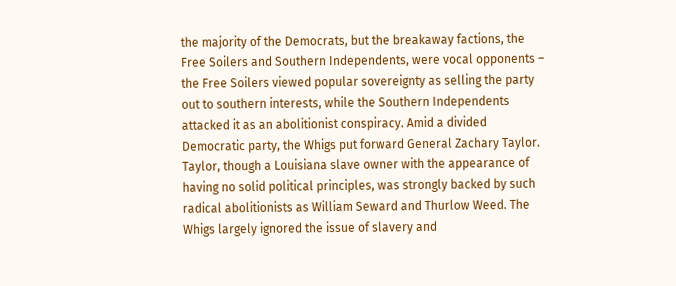the majority of the Democrats, but the breakaway factions, the Free Soilers and Southern Independents, were vocal opponents – the Free Soilers viewed popular sovereignty as selling the party out to southern interests, while the Southern Independents attacked it as an abolitionist conspiracy. Amid a divided Democratic party, the Whigs put forward General Zachary Taylor. Taylor, though a Louisiana slave owner with the appearance of having no solid political principles, was strongly backed by such radical abolitionists as William Seward and Thurlow Weed. The Whigs largely ignored the issue of slavery and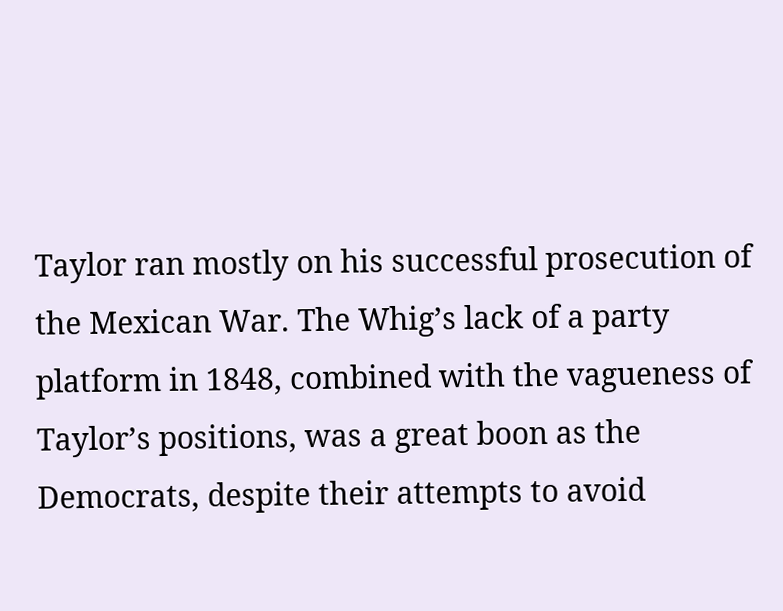Taylor ran mostly on his successful prosecution of the Mexican War. The Whig’s lack of a party platform in 1848, combined with the vagueness of Taylor’s positions, was a great boon as the Democrats, despite their attempts to avoid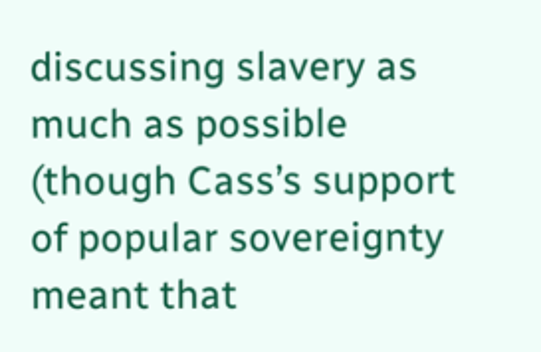discussing slavery as much as possible (though Cass’s support of popular sovereignty meant that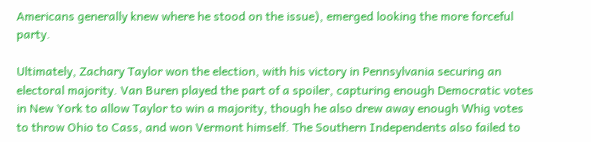Americans generally knew where he stood on the issue), emerged looking the more forceful party.

Ultimately, Zachary Taylor won the election, with his victory in Pennsylvania securing an electoral majority. Van Buren played the part of a spoiler, capturing enough Democratic votes in New York to allow Taylor to win a majority, though he also drew away enough Whig votes to throw Ohio to Cass, and won Vermont himself. The Southern Independents also failed to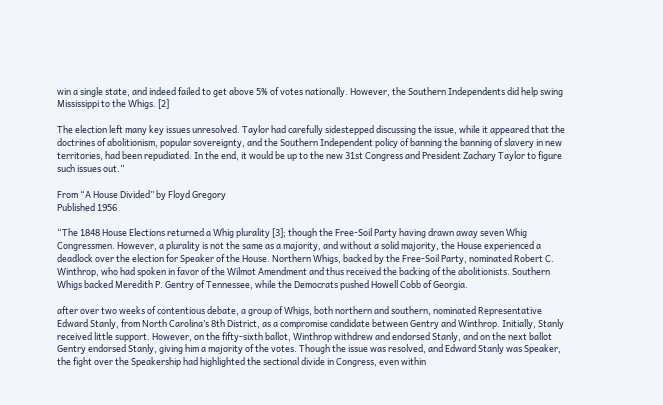win a single state, and indeed failed to get above 5% of votes nationally. However, the Southern Independents did help swing Mississippi to the Whigs. [2]

The election left many key issues unresolved. Taylor had carefully sidestepped discussing the issue, while it appeared that the doctrines of abolitionism, popular sovereignty, and the Southern Independent policy of banning the banning of slavery in new territories, had been repudiated. In the end, it would be up to the new 31st Congress and President Zachary Taylor to figure such issues out.”

From “A House Divided” by Floyd Gregory
Published 1956

“The 1848 House Elections returned a Whig plurality [3]; though the Free-Soil Party having drawn away seven Whig Congressmen. However, a plurality is not the same as a majority, and without a solid majority, the House experienced a deadlock over the election for Speaker of the House. Northern Whigs, backed by the Free-Soil Party, nominated Robert C. Winthrop, who had spoken in favor of the Wilmot Amendment and thus received the backing of the abolitionists. Southern Whigs backed Meredith P. Gentry of Tennessee, while the Democrats pushed Howell Cobb of Georgia.

after over two weeks of contentious debate, a group of Whigs, both northern and southern, nominated Representative Edward Stanly, from North Carolina’s 8th District, as a compromise candidate between Gentry and Winthrop. Initially, Stanly received little support. However, on the fifty-sixth ballot, Winthrop withdrew and endorsed Stanly, and on the next ballot Gentry endorsed Stanly, giving him a majority of the votes. Though the issue was resolved, and Edward Stanly was Speaker, the fight over the Speakership had highlighted the sectional divide in Congress, even within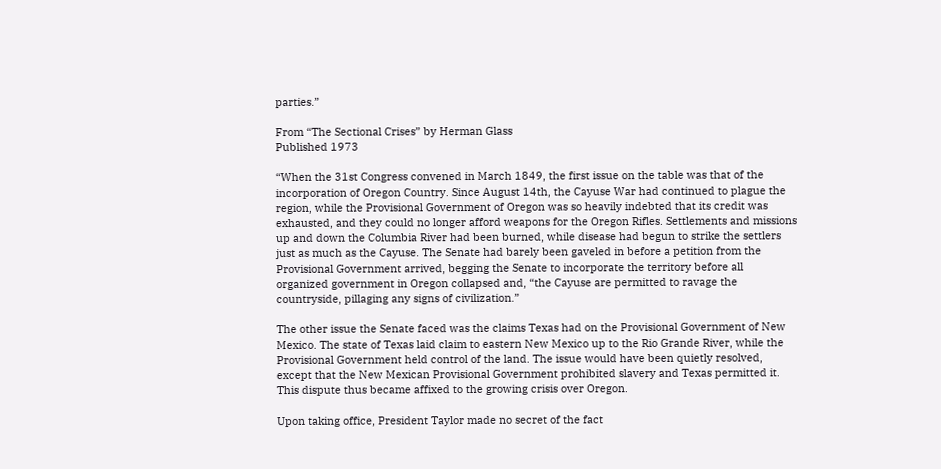parties.”

From “The Sectional Crises” by Herman Glass
Published 1973

“When the 31st Congress convened in March 1849, the first issue on the table was that of the incorporation of Oregon Country. Since August 14th, the Cayuse War had continued to plague the region, while the Provisional Government of Oregon was so heavily indebted that its credit was exhausted, and they could no longer afford weapons for the Oregon Rifles. Settlements and missions up and down the Columbia River had been burned, while disease had begun to strike the settlers just as much as the Cayuse. The Senate had barely been gaveled in before a petition from the Provisional Government arrived, begging the Senate to incorporate the territory before all organized government in Oregon collapsed and, “the Cayuse are permitted to ravage the countryside, pillaging any signs of civilization.”

The other issue the Senate faced was the claims Texas had on the Provisional Government of New Mexico. The state of Texas laid claim to eastern New Mexico up to the Rio Grande River, while the Provisional Government held control of the land. The issue would have been quietly resolved, except that the New Mexican Provisional Government prohibited slavery and Texas permitted it. This dispute thus became affixed to the growing crisis over Oregon.

Upon taking office, President Taylor made no secret of the fact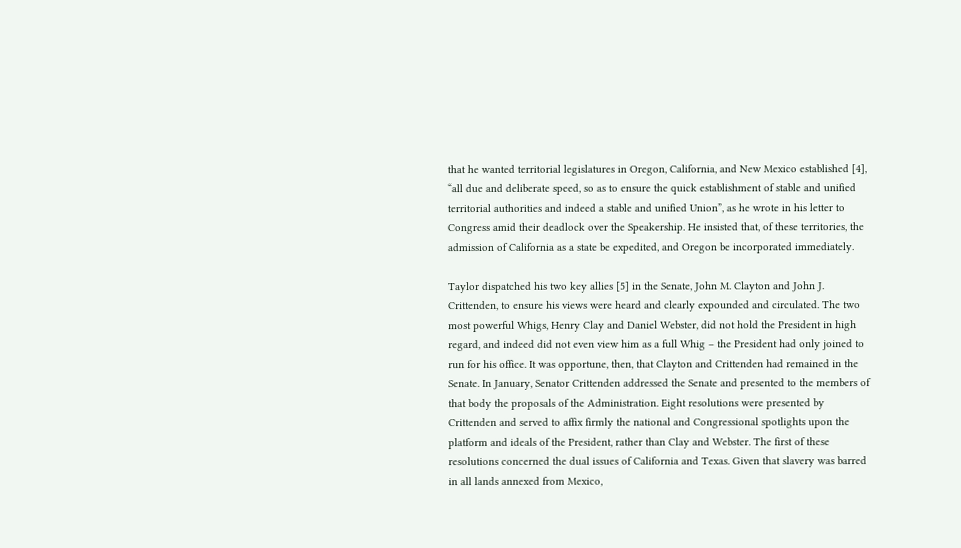that he wanted territorial legislatures in Oregon, California, and New Mexico established [4], “all due and deliberate speed, so as to ensure the quick establishment of stable and unified territorial authorities and indeed a stable and unified Union”, as he wrote in his letter to Congress amid their deadlock over the Speakership. He insisted that, of these territories, the admission of California as a state be expedited, and Oregon be incorporated immediately.

Taylor dispatched his two key allies [5] in the Senate, John M. Clayton and John J. Crittenden, to ensure his views were heard and clearly expounded and circulated. The two most powerful Whigs, Henry Clay and Daniel Webster, did not hold the President in high regard, and indeed did not even view him as a full Whig – the President had only joined to run for his office. It was opportune, then, that Clayton and Crittenden had remained in the Senate. In January, Senator Crittenden addressed the Senate and presented to the members of that body the proposals of the Administration. Eight resolutions were presented by Crittenden and served to affix firmly the national and Congressional spotlights upon the platform and ideals of the President, rather than Clay and Webster. The first of these resolutions concerned the dual issues of California and Texas. Given that slavery was barred in all lands annexed from Mexico,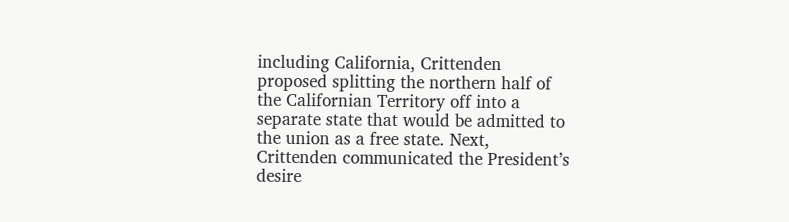including California, Crittenden proposed splitting the northern half of the Californian Territory off into a separate state that would be admitted to the union as a free state. Next, Crittenden communicated the President’s desire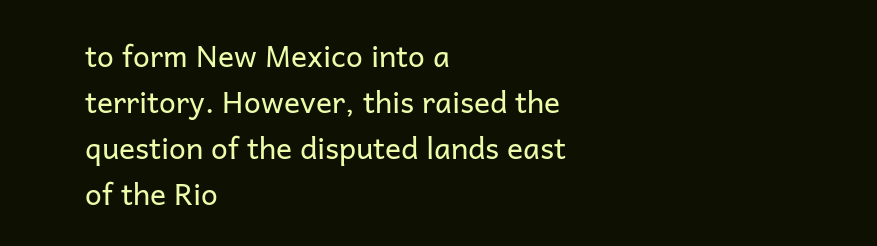to form New Mexico into a territory. However, this raised the question of the disputed lands east of the Rio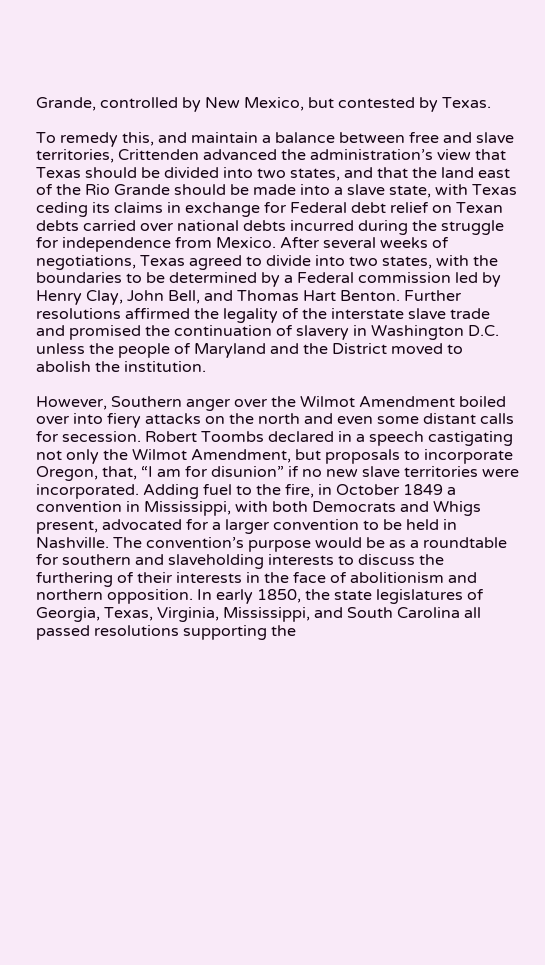Grande, controlled by New Mexico, but contested by Texas.

To remedy this, and maintain a balance between free and slave territories, Crittenden advanced the administration’s view that Texas should be divided into two states, and that the land east of the Rio Grande should be made into a slave state, with Texas ceding its claims in exchange for Federal debt relief on Texan debts carried over national debts incurred during the struggle for independence from Mexico. After several weeks of negotiations, Texas agreed to divide into two states, with the boundaries to be determined by a Federal commission led by Henry Clay, John Bell, and Thomas Hart Benton. Further resolutions affirmed the legality of the interstate slave trade and promised the continuation of slavery in Washington D.C. unless the people of Maryland and the District moved to abolish the institution.

However, Southern anger over the Wilmot Amendment boiled over into fiery attacks on the north and even some distant calls for secession. Robert Toombs declared in a speech castigating not only the Wilmot Amendment, but proposals to incorporate Oregon, that, “I am for disunion” if no new slave territories were incorporated. Adding fuel to the fire, in October 1849 a convention in Mississippi, with both Democrats and Whigs present, advocated for a larger convention to be held in Nashville. The convention’s purpose would be as a roundtable for southern and slaveholding interests to discuss the furthering of their interests in the face of abolitionism and northern opposition. In early 1850, the state legislatures of Georgia, Texas, Virginia, Mississippi, and South Carolina all passed resolutions supporting the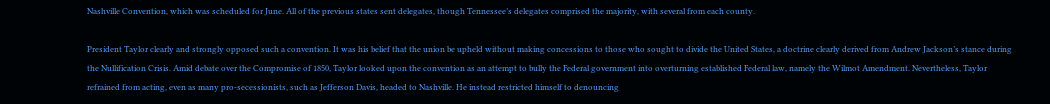Nashville Convention, which was scheduled for June. All of the previous states sent delegates, though Tennessee’s delegates comprised the majority, with several from each county.

President Taylor clearly and strongly opposed such a convention. It was his belief that the union be upheld without making concessions to those who sought to divide the United States, a doctrine clearly derived from Andrew Jackson’s stance during the Nullification Crisis. Amid debate over the Compromise of 1850, Taylor looked upon the convention as an attempt to bully the Federal government into overturning established Federal law, namely the Wilmot Amendment. Nevertheless, Taylor refrained from acting, even as many pro-secessionists, such as Jefferson Davis, headed to Nashville. He instead restricted himself to denouncing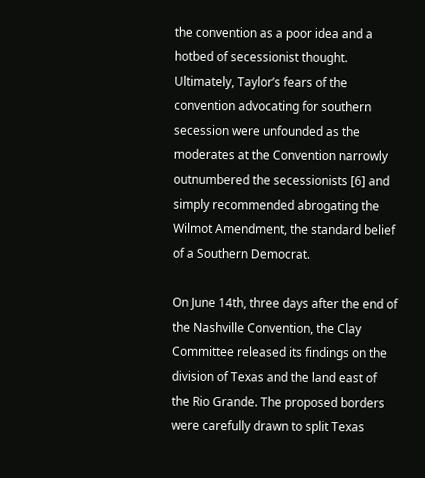the convention as a poor idea and a hotbed of secessionist thought. Ultimately, Taylor’s fears of the convention advocating for southern secession were unfounded as the moderates at the Convention narrowly outnumbered the secessionists [6] and simply recommended abrogating the Wilmot Amendment, the standard belief of a Southern Democrat.

On June 14th, three days after the end of the Nashville Convention, the Clay Committee released its findings on the division of Texas and the land east of the Rio Grande. The proposed borders were carefully drawn to split Texas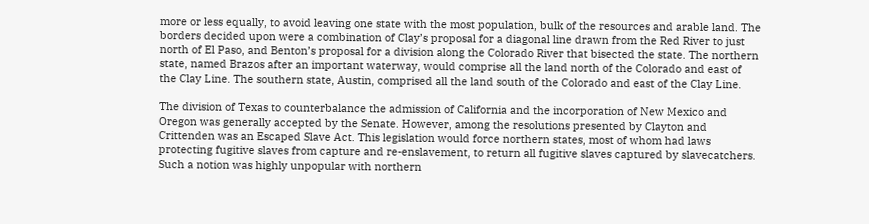more or less equally, to avoid leaving one state with the most population, bulk of the resources and arable land. The borders decided upon were a combination of Clay’s proposal for a diagonal line drawn from the Red River to just north of El Paso, and Benton’s proposal for a division along the Colorado River that bisected the state. The northern state, named Brazos after an important waterway, would comprise all the land north of the Colorado and east of the Clay Line. The southern state, Austin, comprised all the land south of the Colorado and east of the Clay Line.

The division of Texas to counterbalance the admission of California and the incorporation of New Mexico and Oregon was generally accepted by the Senate. However, among the resolutions presented by Clayton and Crittenden was an Escaped Slave Act. This legislation would force northern states, most of whom had laws protecting fugitive slaves from capture and re-enslavement, to return all fugitive slaves captured by slavecatchers. Such a notion was highly unpopular with northern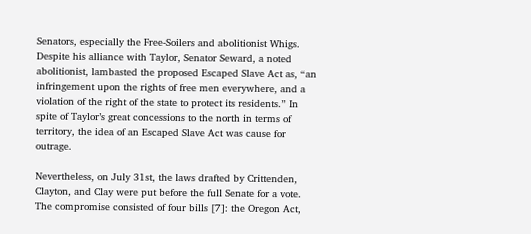Senators, especially the Free-Soilers and abolitionist Whigs. Despite his alliance with Taylor, Senator Seward, a noted abolitionist, lambasted the proposed Escaped Slave Act as, “an infringement upon the rights of free men everywhere, and a violation of the right of the state to protect its residents.” In spite of Taylor’s great concessions to the north in terms of territory, the idea of an Escaped Slave Act was cause for outrage.

Nevertheless, on July 31st, the laws drafted by Crittenden, Clayton, and Clay were put before the full Senate for a vote. The compromise consisted of four bills [7]: the Oregon Act,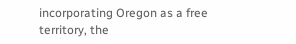incorporating Oregon as a free territory, the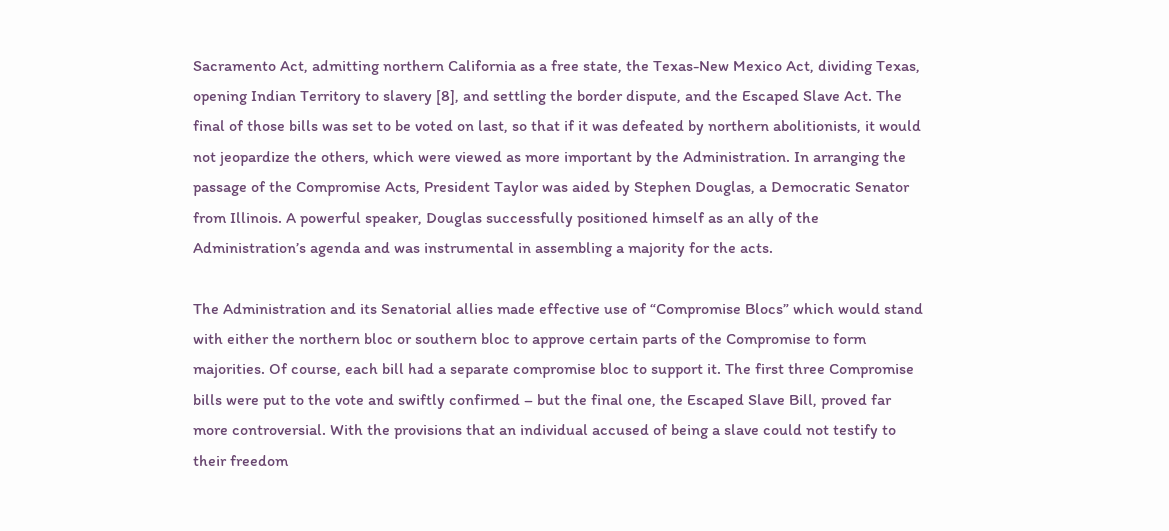Sacramento Act, admitting northern California as a free state, the Texas-New Mexico Act, dividing Texas, opening Indian Territory to slavery [8], and settling the border dispute, and the Escaped Slave Act. The final of those bills was set to be voted on last, so that if it was defeated by northern abolitionists, it would not jeopardize the others, which were viewed as more important by the Administration. In arranging the passage of the Compromise Acts, President Taylor was aided by Stephen Douglas, a Democratic Senator from Illinois. A powerful speaker, Douglas successfully positioned himself as an ally of the Administration’s agenda and was instrumental in assembling a majority for the acts.

The Administration and its Senatorial allies made effective use of “Compromise Blocs” which would stand with either the northern bloc or southern bloc to approve certain parts of the Compromise to form majorities. Of course, each bill had a separate compromise bloc to support it. The first three Compromise bills were put to the vote and swiftly confirmed – but the final one, the Escaped Slave Bill, proved far more controversial. With the provisions that an individual accused of being a slave could not testify to their freedom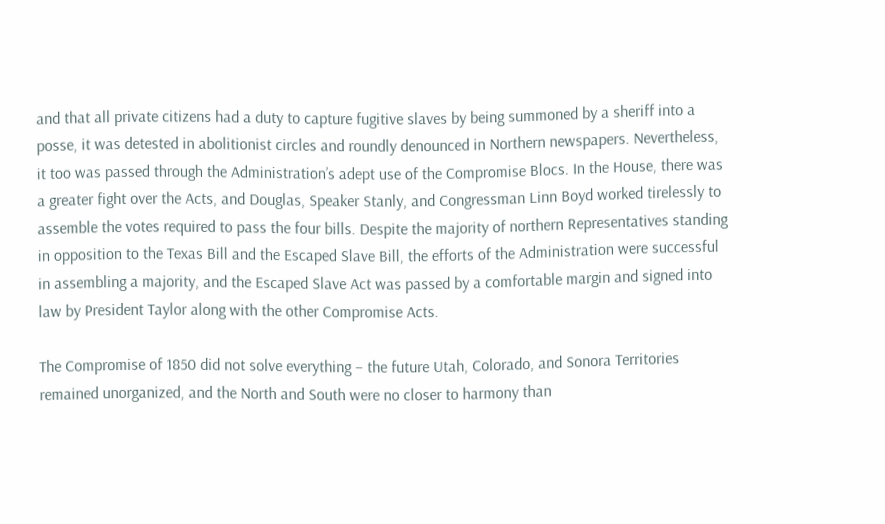and that all private citizens had a duty to capture fugitive slaves by being summoned by a sheriff into a posse, it was detested in abolitionist circles and roundly denounced in Northern newspapers. Nevertheless, it too was passed through the Administration’s adept use of the Compromise Blocs. In the House, there was a greater fight over the Acts, and Douglas, Speaker Stanly, and Congressman Linn Boyd worked tirelessly to assemble the votes required to pass the four bills. Despite the majority of northern Representatives standing in opposition to the Texas Bill and the Escaped Slave Bill, the efforts of the Administration were successful in assembling a majority, and the Escaped Slave Act was passed by a comfortable margin and signed into law by President Taylor along with the other Compromise Acts.

The Compromise of 1850 did not solve everything – the future Utah, Colorado, and Sonora Territories remained unorganized, and the North and South were no closer to harmony than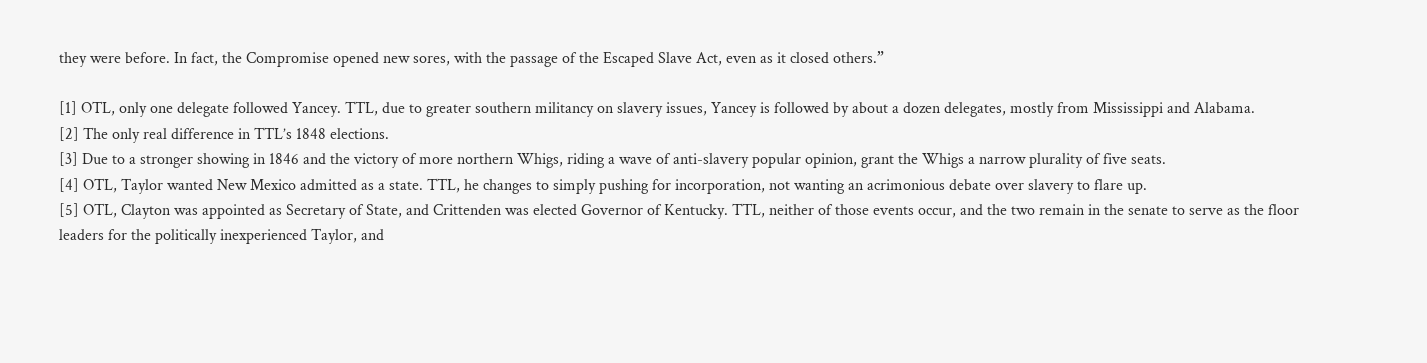they were before. In fact, the Compromise opened new sores, with the passage of the Escaped Slave Act, even as it closed others.”

[1] OTL, only one delegate followed Yancey. TTL, due to greater southern militancy on slavery issues, Yancey is followed by about a dozen delegates, mostly from Mississippi and Alabama.
[2] The only real difference in TTL’s 1848 elections.
[3] Due to a stronger showing in 1846 and the victory of more northern Whigs, riding a wave of anti-slavery popular opinion, grant the Whigs a narrow plurality of five seats.
[4] OTL, Taylor wanted New Mexico admitted as a state. TTL, he changes to simply pushing for incorporation, not wanting an acrimonious debate over slavery to flare up.
[5] OTL, Clayton was appointed as Secretary of State, and Crittenden was elected Governor of Kentucky. TTL, neither of those events occur, and the two remain in the senate to serve as the floor leaders for the politically inexperienced Taylor, and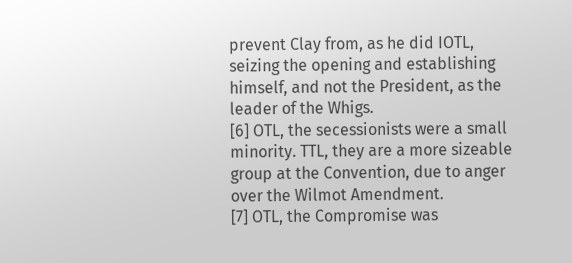prevent Clay from, as he did IOTL, seizing the opening and establishing himself, and not the President, as the leader of the Whigs.
[6] OTL, the secessionists were a small minority. TTL, they are a more sizeable group at the Convention, due to anger over the Wilmot Amendment.
[7] OTL, the Compromise was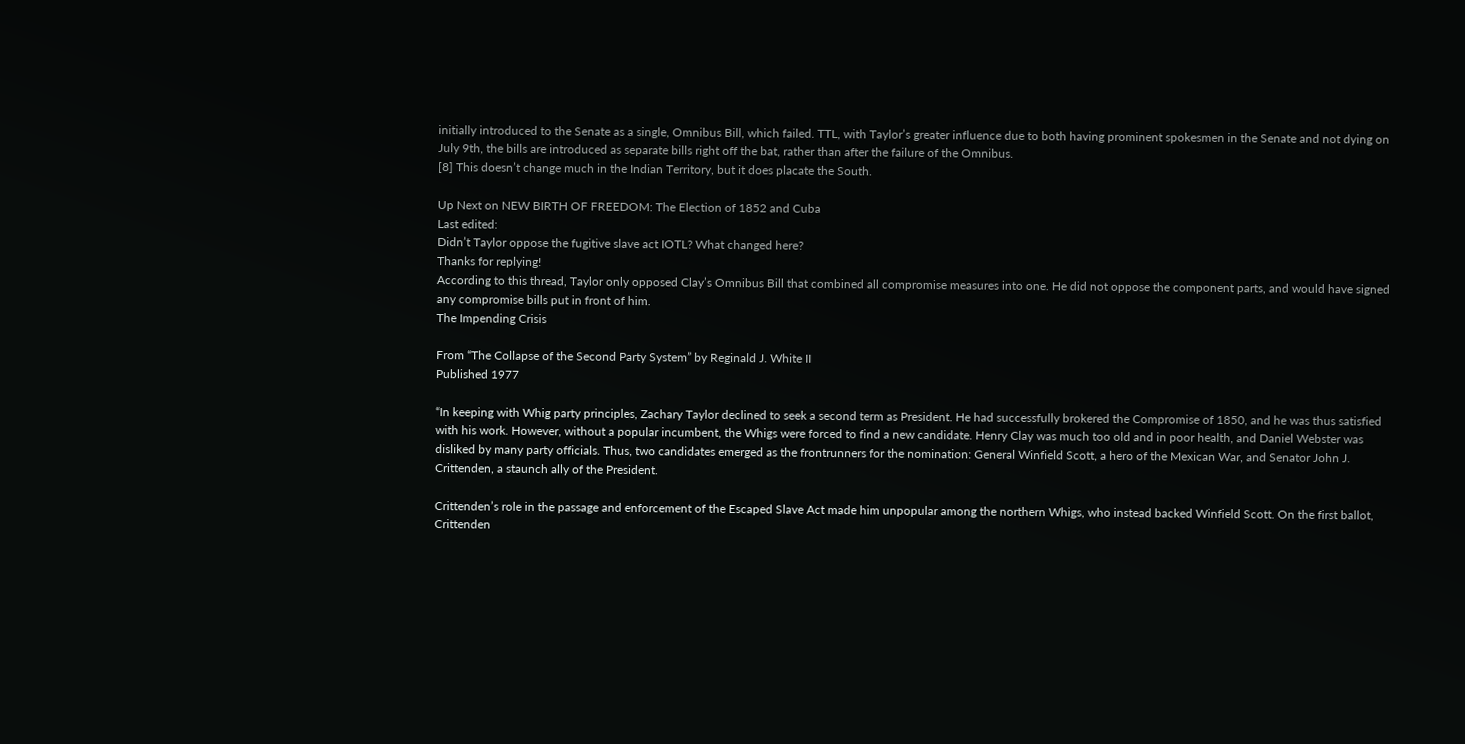initially introduced to the Senate as a single, Omnibus Bill, which failed. TTL, with Taylor’s greater influence due to both having prominent spokesmen in the Senate and not dying on July 9th, the bills are introduced as separate bills right off the bat, rather than after the failure of the Omnibus.
[8] This doesn’t change much in the Indian Territory, but it does placate the South.

Up Next on NEW BIRTH OF FREEDOM: The Election of 1852 and Cuba
Last edited:
Didn’t Taylor oppose the fugitive slave act IOTL? What changed here?
Thanks for replying!
According to this thread, Taylor only opposed Clay’s Omnibus Bill that combined all compromise measures into one. He did not oppose the component parts, and would have signed any compromise bills put in front of him.
The Impending Crisis

From “The Collapse of the Second Party System” by Reginald J. White II
Published 1977

“In keeping with Whig party principles, Zachary Taylor declined to seek a second term as President. He had successfully brokered the Compromise of 1850, and he was thus satisfied with his work. However, without a popular incumbent, the Whigs were forced to find a new candidate. Henry Clay was much too old and in poor health, and Daniel Webster was disliked by many party officials. Thus, two candidates emerged as the frontrunners for the nomination: General Winfield Scott, a hero of the Mexican War, and Senator John J. Crittenden, a staunch ally of the President.

Crittenden’s role in the passage and enforcement of the Escaped Slave Act made him unpopular among the northern Whigs, who instead backed Winfield Scott. On the first ballot, Crittenden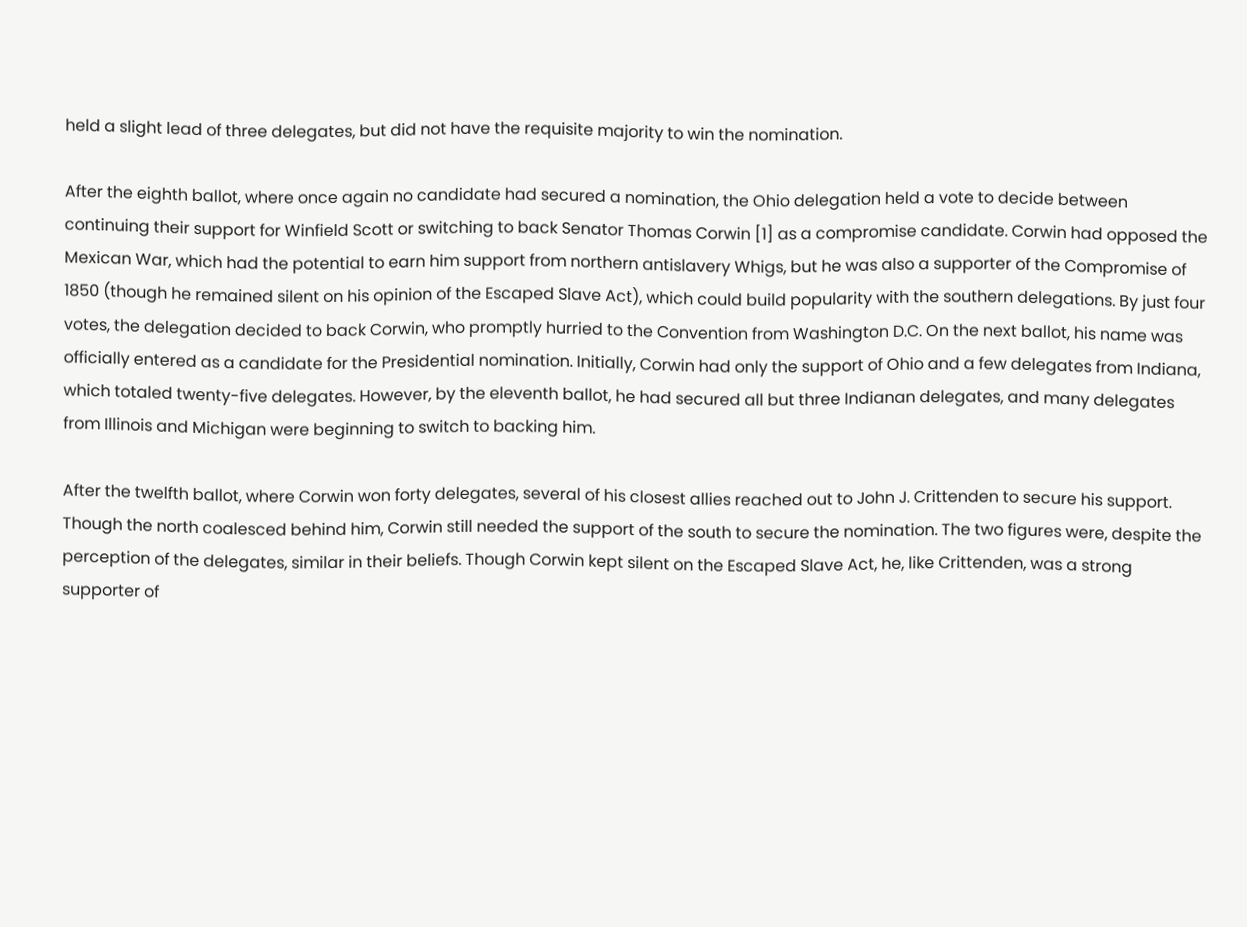held a slight lead of three delegates, but did not have the requisite majority to win the nomination.

After the eighth ballot, where once again no candidate had secured a nomination, the Ohio delegation held a vote to decide between continuing their support for Winfield Scott or switching to back Senator Thomas Corwin [1] as a compromise candidate. Corwin had opposed the Mexican War, which had the potential to earn him support from northern antislavery Whigs, but he was also a supporter of the Compromise of 1850 (though he remained silent on his opinion of the Escaped Slave Act), which could build popularity with the southern delegations. By just four votes, the delegation decided to back Corwin, who promptly hurried to the Convention from Washington D.C. On the next ballot, his name was officially entered as a candidate for the Presidential nomination. Initially, Corwin had only the support of Ohio and a few delegates from Indiana, which totaled twenty-five delegates. However, by the eleventh ballot, he had secured all but three Indianan delegates, and many delegates from Illinois and Michigan were beginning to switch to backing him.

After the twelfth ballot, where Corwin won forty delegates, several of his closest allies reached out to John J. Crittenden to secure his support. Though the north coalesced behind him, Corwin still needed the support of the south to secure the nomination. The two figures were, despite the perception of the delegates, similar in their beliefs. Though Corwin kept silent on the Escaped Slave Act, he, like Crittenden, was a strong supporter of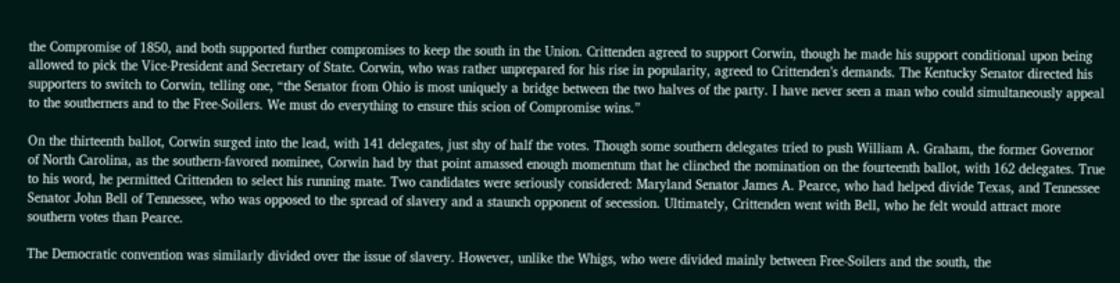the Compromise of 1850, and both supported further compromises to keep the south in the Union. Crittenden agreed to support Corwin, though he made his support conditional upon being allowed to pick the Vice-President and Secretary of State. Corwin, who was rather unprepared for his rise in popularity, agreed to Crittenden’s demands. The Kentucky Senator directed his supporters to switch to Corwin, telling one, “the Senator from Ohio is most uniquely a bridge between the two halves of the party. I have never seen a man who could simultaneously appeal to the southerners and to the Free-Soilers. We must do everything to ensure this scion of Compromise wins.”

On the thirteenth ballot, Corwin surged into the lead, with 141 delegates, just shy of half the votes. Though some southern delegates tried to push William A. Graham, the former Governor of North Carolina, as the southern-favored nominee, Corwin had by that point amassed enough momentum that he clinched the nomination on the fourteenth ballot, with 162 delegates. True to his word, he permitted Crittenden to select his running mate. Two candidates were seriously considered: Maryland Senator James A. Pearce, who had helped divide Texas, and Tennessee Senator John Bell of Tennessee, who was opposed to the spread of slavery and a staunch opponent of secession. Ultimately, Crittenden went with Bell, who he felt would attract more southern votes than Pearce.

The Democratic convention was similarly divided over the issue of slavery. However, unlike the Whigs, who were divided mainly between Free-Soilers and the south, the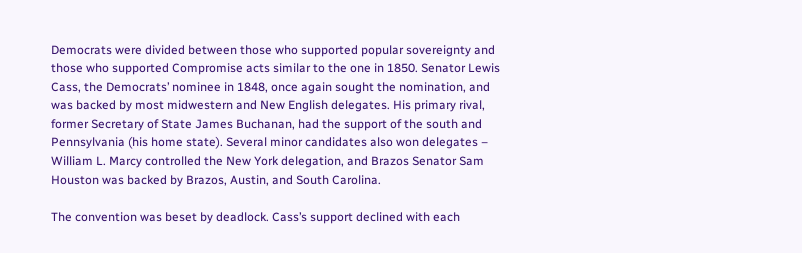Democrats were divided between those who supported popular sovereignty and those who supported Compromise acts similar to the one in 1850. Senator Lewis Cass, the Democrats’ nominee in 1848, once again sought the nomination, and was backed by most midwestern and New English delegates. His primary rival, former Secretary of State James Buchanan, had the support of the south and Pennsylvania (his home state). Several minor candidates also won delegates – William L. Marcy controlled the New York delegation, and Brazos Senator Sam Houston was backed by Brazos, Austin, and South Carolina.

The convention was beset by deadlock. Cass’s support declined with each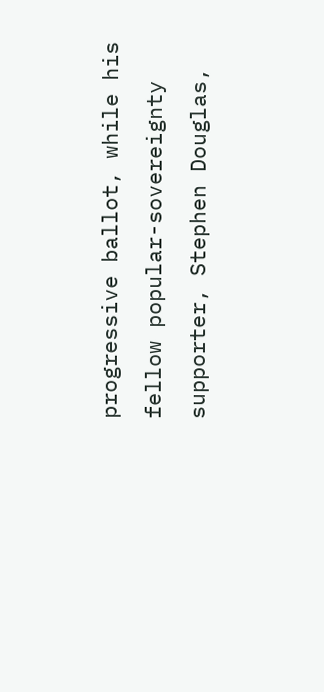progressive ballot, while his fellow popular-sovereignty supporter, Stephen Douglas,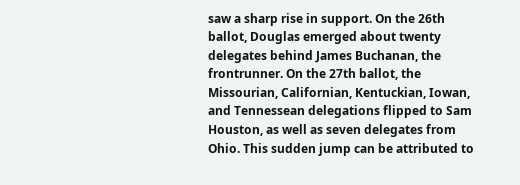saw a sharp rise in support. On the 26th ballot, Douglas emerged about twenty delegates behind James Buchanan, the frontrunner. On the 27th ballot, the Missourian, Californian, Kentuckian, Iowan, and Tennessean delegations flipped to Sam Houston, as well as seven delegates from Ohio. This sudden jump can be attributed to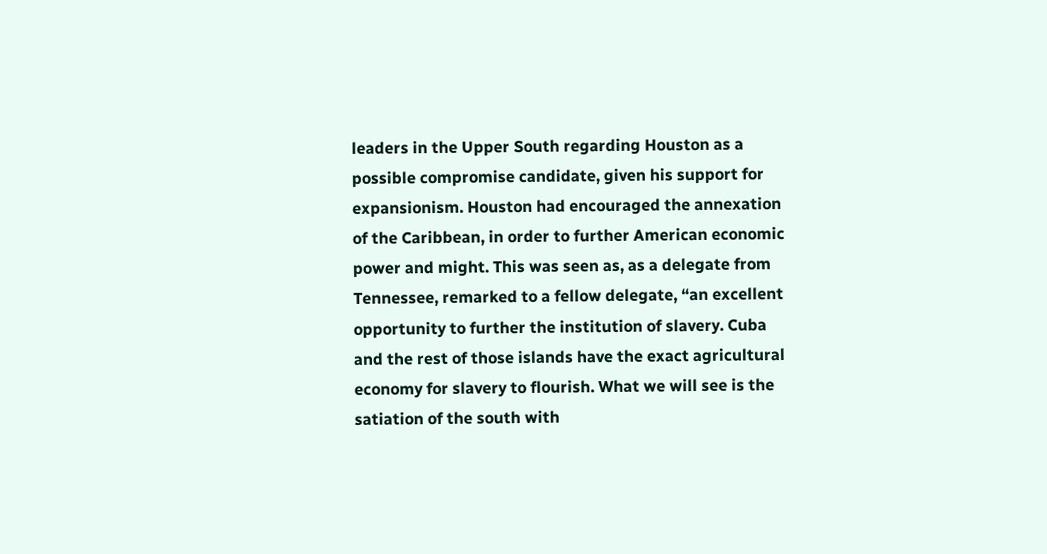leaders in the Upper South regarding Houston as a possible compromise candidate, given his support for expansionism. Houston had encouraged the annexation of the Caribbean, in order to further American economic power and might. This was seen as, as a delegate from Tennessee, remarked to a fellow delegate, “an excellent opportunity to further the institution of slavery. Cuba and the rest of those islands have the exact agricultural economy for slavery to flourish. What we will see is the satiation of the south with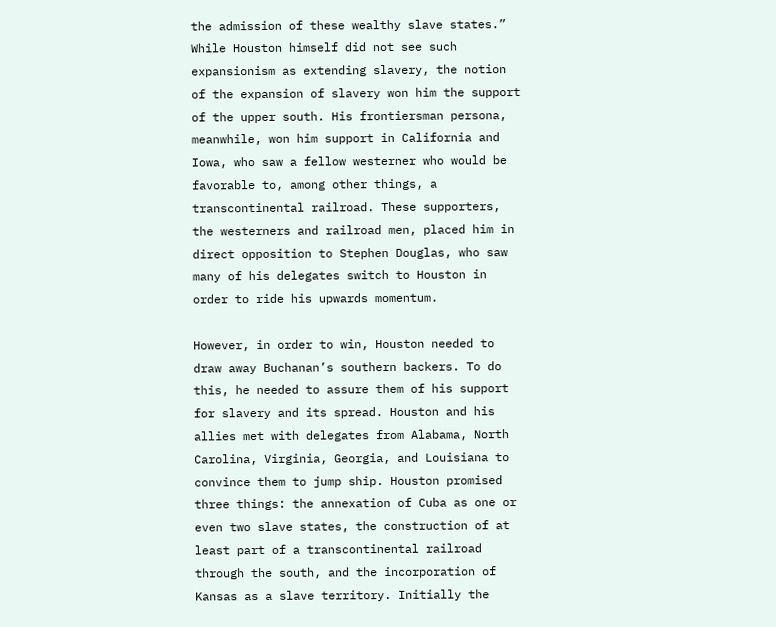the admission of these wealthy slave states.” While Houston himself did not see such expansionism as extending slavery, the notion of the expansion of slavery won him the support of the upper south. His frontiersman persona, meanwhile, won him support in California and Iowa, who saw a fellow westerner who would be favorable to, among other things, a transcontinental railroad. These supporters, the westerners and railroad men, placed him in direct opposition to Stephen Douglas, who saw many of his delegates switch to Houston in order to ride his upwards momentum.

However, in order to win, Houston needed to draw away Buchanan’s southern backers. To do this, he needed to assure them of his support for slavery and its spread. Houston and his allies met with delegates from Alabama, North Carolina, Virginia, Georgia, and Louisiana to convince them to jump ship. Houston promised three things: the annexation of Cuba as one or even two slave states, the construction of at least part of a transcontinental railroad through the south, and the incorporation of Kansas as a slave territory. Initially the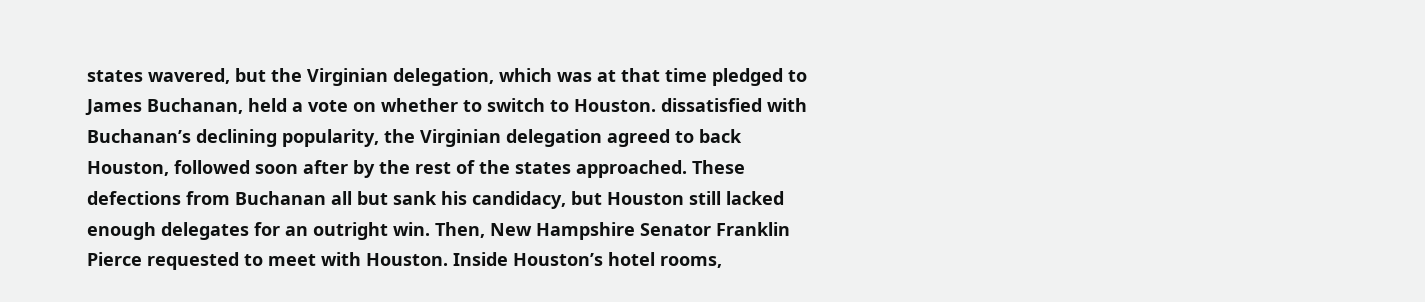states wavered, but the Virginian delegation, which was at that time pledged to James Buchanan, held a vote on whether to switch to Houston. dissatisfied with Buchanan’s declining popularity, the Virginian delegation agreed to back Houston, followed soon after by the rest of the states approached. These defections from Buchanan all but sank his candidacy, but Houston still lacked enough delegates for an outright win. Then, New Hampshire Senator Franklin Pierce requested to meet with Houston. Inside Houston’s hotel rooms,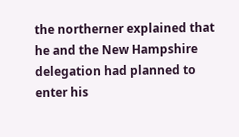the northerner explained that he and the New Hampshire delegation had planned to enter his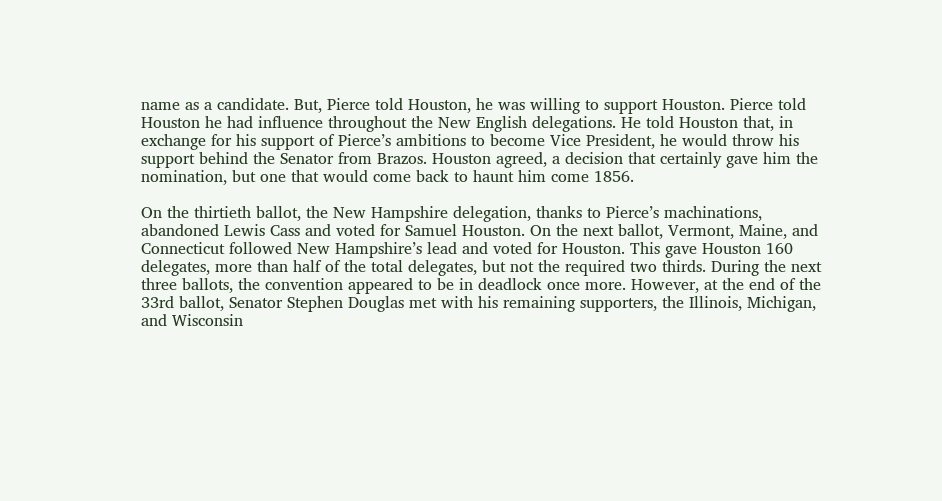name as a candidate. But, Pierce told Houston, he was willing to support Houston. Pierce told Houston he had influence throughout the New English delegations. He told Houston that, in exchange for his support of Pierce’s ambitions to become Vice President, he would throw his support behind the Senator from Brazos. Houston agreed, a decision that certainly gave him the nomination, but one that would come back to haunt him come 1856.

On the thirtieth ballot, the New Hampshire delegation, thanks to Pierce’s machinations, abandoned Lewis Cass and voted for Samuel Houston. On the next ballot, Vermont, Maine, and Connecticut followed New Hampshire’s lead and voted for Houston. This gave Houston 160 delegates, more than half of the total delegates, but not the required two thirds. During the next three ballots, the convention appeared to be in deadlock once more. However, at the end of the 33rd ballot, Senator Stephen Douglas met with his remaining supporters, the Illinois, Michigan, and Wisconsin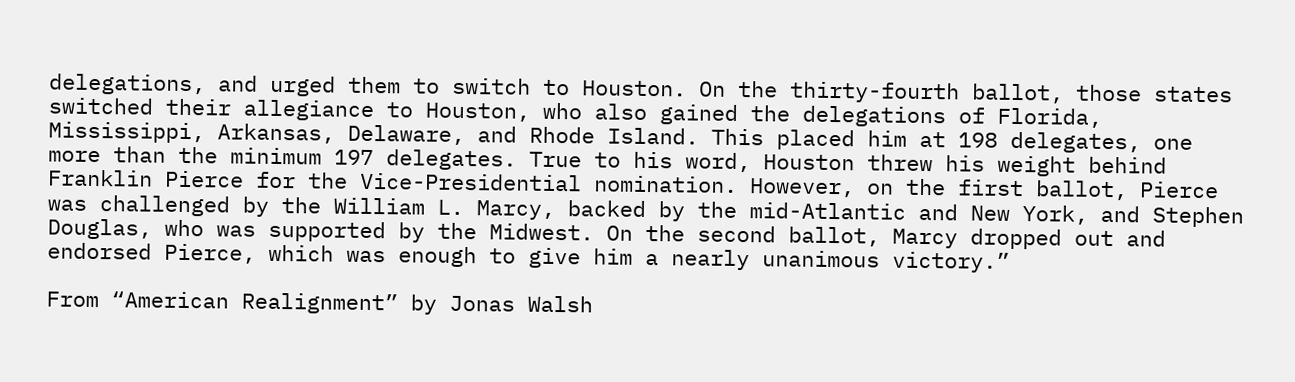delegations, and urged them to switch to Houston. On the thirty-fourth ballot, those states switched their allegiance to Houston, who also gained the delegations of Florida, Mississippi, Arkansas, Delaware, and Rhode Island. This placed him at 198 delegates, one more than the minimum 197 delegates. True to his word, Houston threw his weight behind Franklin Pierce for the Vice-Presidential nomination. However, on the first ballot, Pierce was challenged by the William L. Marcy, backed by the mid-Atlantic and New York, and Stephen Douglas, who was supported by the Midwest. On the second ballot, Marcy dropped out and endorsed Pierce, which was enough to give him a nearly unanimous victory.”

From “American Realignment” by Jonas Walsh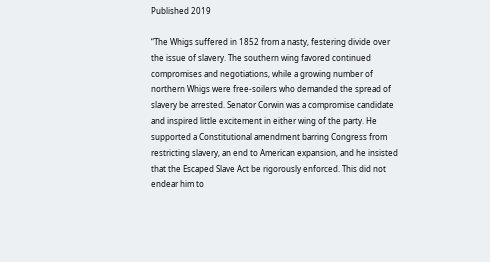Published 2019

“The Whigs suffered in 1852 from a nasty, festering divide over the issue of slavery. The southern wing favored continued compromises and negotiations, while a growing number of northern Whigs were free-soilers who demanded the spread of slavery be arrested. Senator Corwin was a compromise candidate and inspired little excitement in either wing of the party. He supported a Constitutional amendment barring Congress from restricting slavery, an end to American expansion, and he insisted that the Escaped Slave Act be rigorously enforced. This did not endear him to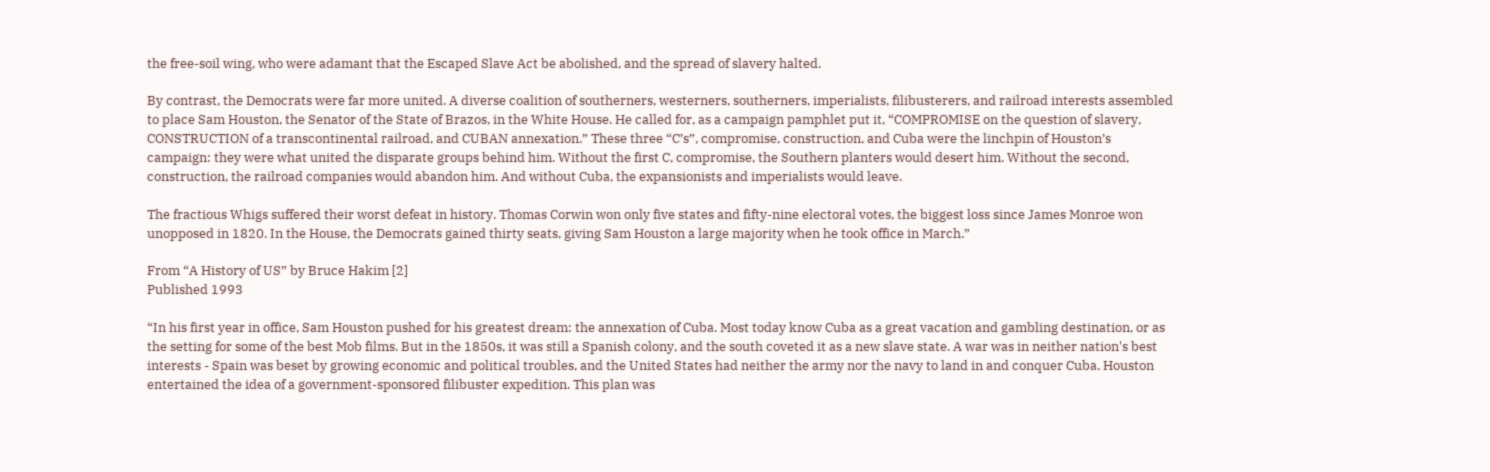the free-soil wing, who were adamant that the Escaped Slave Act be abolished, and the spread of slavery halted.

By contrast, the Democrats were far more united. A diverse coalition of southerners, westerners, southerners, imperialists, filibusterers, and railroad interests assembled to place Sam Houston, the Senator of the State of Brazos, in the White House. He called for, as a campaign pamphlet put it, “COMPROMISE on the question of slavery, CONSTRUCTION of a transcontinental railroad, and CUBAN annexation.” These three “C’s”, compromise, construction, and Cuba were the linchpin of Houston’s campaign: they were what united the disparate groups behind him. Without the first C, compromise, the Southern planters would desert him. Without the second, construction, the railroad companies would abandon him. And without Cuba, the expansionists and imperialists would leave.

The fractious Whigs suffered their worst defeat in history. Thomas Corwin won only five states and fifty-nine electoral votes, the biggest loss since James Monroe won unopposed in 1820. In the House, the Democrats gained thirty seats, giving Sam Houston a large majority when he took office in March.”

From “A History of US” by Bruce Hakim [2]
Published 1993

“In his first year in office, Sam Houston pushed for his greatest dream: the annexation of Cuba. Most today know Cuba as a great vacation and gambling destination, or as the setting for some of the best Mob films. But in the 1850s, it was still a Spanish colony, and the south coveted it as a new slave state. A war was in neither nation's best interests - Spain was beset by growing economic and political troubles, and the United States had neither the army nor the navy to land in and conquer Cuba. Houston entertained the idea of a government-sponsored filibuster expedition. This plan was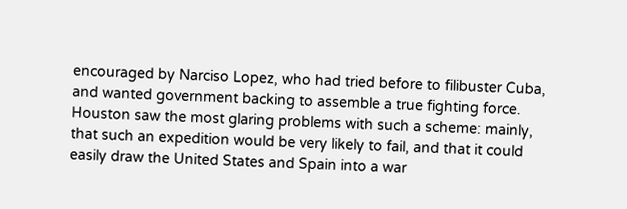encouraged by Narciso Lopez, who had tried before to filibuster Cuba, and wanted government backing to assemble a true fighting force. Houston saw the most glaring problems with such a scheme: mainly, that such an expedition would be very likely to fail, and that it could easily draw the United States and Spain into a war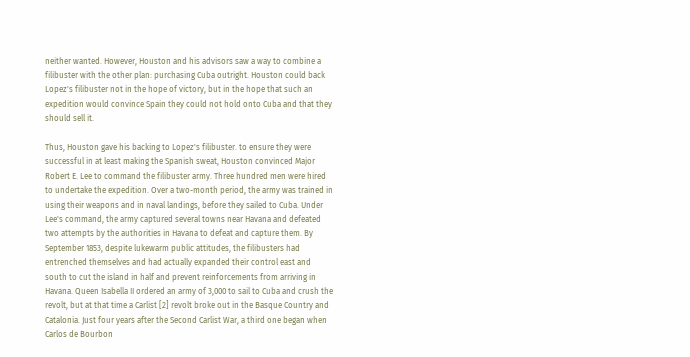neither wanted. However, Houston and his advisors saw a way to combine a filibuster with the other plan: purchasing Cuba outright. Houston could back Lopez's filibuster not in the hope of victory, but in the hope that such an expedition would convince Spain they could not hold onto Cuba and that they should sell it.

Thus, Houston gave his backing to Lopez's filibuster. to ensure they were successful in at least making the Spanish sweat, Houston convinced Major Robert E. Lee to command the filibuster army. Three hundred men were hired to undertake the expedition. Over a two-month period, the army was trained in using their weapons and in naval landings, before they sailed to Cuba. Under Lee's command, the army captured several towns near Havana and defeated two attempts by the authorities in Havana to defeat and capture them. By September 1853, despite lukewarm public attitudes, the filibusters had entrenched themselves and had actually expanded their control east and south to cut the island in half and prevent reinforcements from arriving in Havana. Queen Isabella II ordered an army of 3,000 to sail to Cuba and crush the revolt, but at that time a Carlist [2] revolt broke out in the Basque Country and Catalonia. Just four years after the Second Carlist War, a third one began when Carlos de Bourbon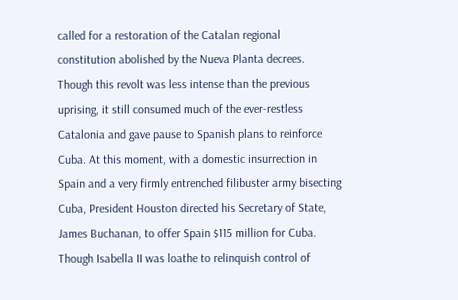called for a restoration of the Catalan regional constitution abolished by the Nueva Planta decrees. Though this revolt was less intense than the previous uprising, it still consumed much of the ever-restless Catalonia and gave pause to Spanish plans to reinforce Cuba. At this moment, with a domestic insurrection in Spain and a very firmly entrenched filibuster army bisecting Cuba, President Houston directed his Secretary of State, James Buchanan, to offer Spain $115 million for Cuba. Though Isabella II was loathe to relinquish control of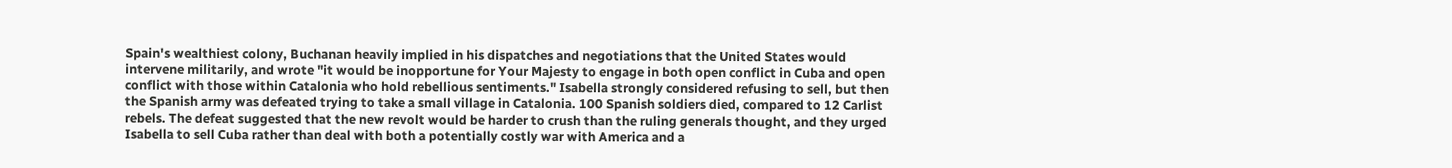Spain's wealthiest colony, Buchanan heavily implied in his dispatches and negotiations that the United States would intervene militarily, and wrote "it would be inopportune for Your Majesty to engage in both open conflict in Cuba and open conflict with those within Catalonia who hold rebellious sentiments." Isabella strongly considered refusing to sell, but then the Spanish army was defeated trying to take a small village in Catalonia. 100 Spanish soldiers died, compared to 12 Carlist rebels. The defeat suggested that the new revolt would be harder to crush than the ruling generals thought, and they urged Isabella to sell Cuba rather than deal with both a potentially costly war with America and a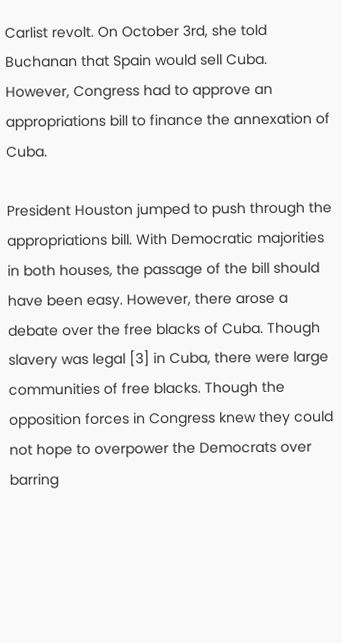Carlist revolt. On October 3rd, she told Buchanan that Spain would sell Cuba. However, Congress had to approve an appropriations bill to finance the annexation of Cuba.

President Houston jumped to push through the appropriations bill. With Democratic majorities in both houses, the passage of the bill should have been easy. However, there arose a debate over the free blacks of Cuba. Though slavery was legal [3] in Cuba, there were large communities of free blacks. Though the opposition forces in Congress knew they could not hope to overpower the Democrats over barring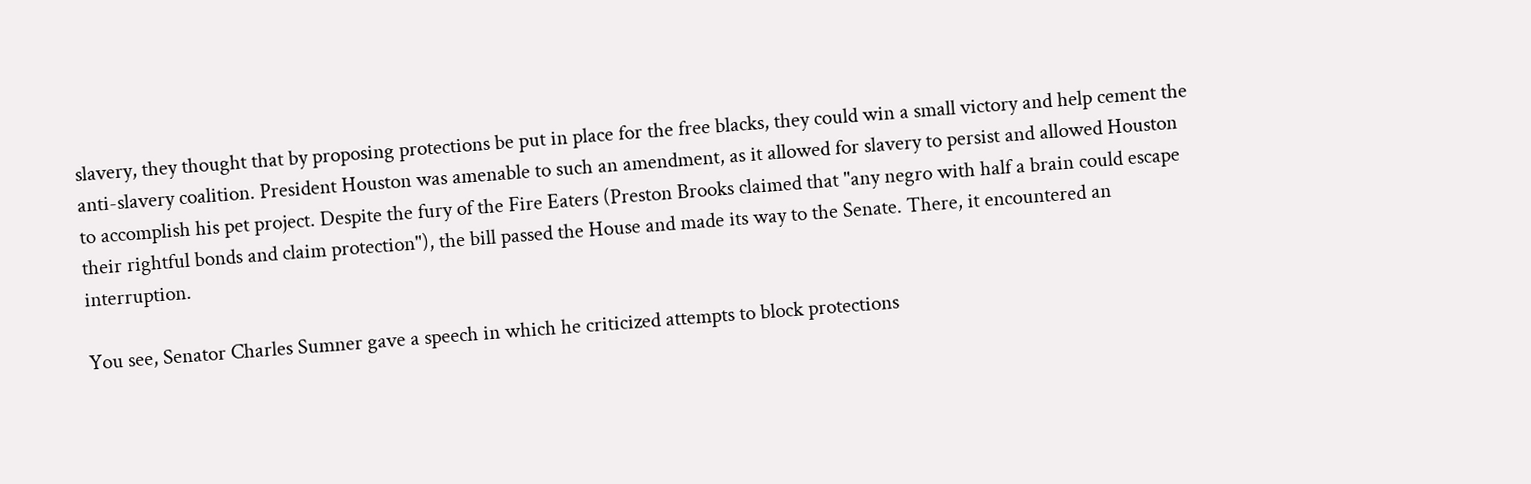slavery, they thought that by proposing protections be put in place for the free blacks, they could win a small victory and help cement the anti-slavery coalition. President Houston was amenable to such an amendment, as it allowed for slavery to persist and allowed Houston to accomplish his pet project. Despite the fury of the Fire Eaters (Preston Brooks claimed that "any negro with half a brain could escape their rightful bonds and claim protection"), the bill passed the House and made its way to the Senate. There, it encountered an interruption.

You see, Senator Charles Sumner gave a speech in which he criticized attempts to block protections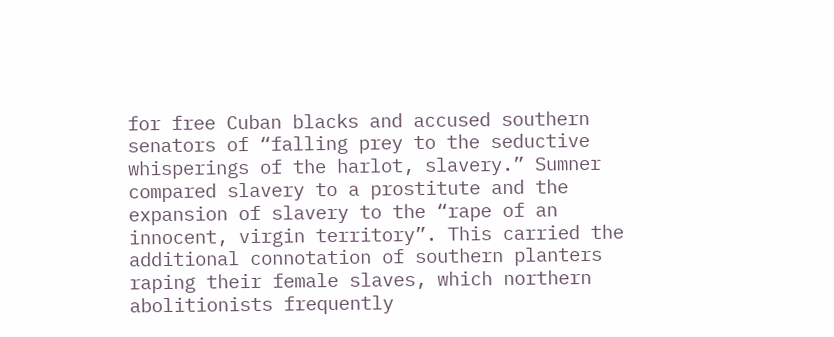for free Cuban blacks and accused southern senators of “falling prey to the seductive whisperings of the harlot, slavery.” Sumner compared slavery to a prostitute and the expansion of slavery to the “rape of an innocent, virgin territory”. This carried the additional connotation of southern planters raping their female slaves, which northern abolitionists frequently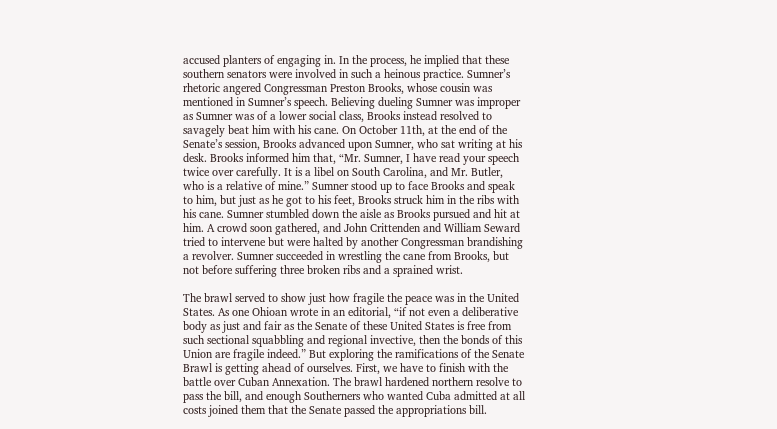accused planters of engaging in. In the process, he implied that these southern senators were involved in such a heinous practice. Sumner’s rhetoric angered Congressman Preston Brooks, whose cousin was mentioned in Sumner’s speech. Believing dueling Sumner was improper as Sumner was of a lower social class, Brooks instead resolved to savagely beat him with his cane. On October 11th, at the end of the Senate’s session, Brooks advanced upon Sumner, who sat writing at his desk. Brooks informed him that, “Mr. Sumner, I have read your speech twice over carefully. It is a libel on South Carolina, and Mr. Butler, who is a relative of mine.” Sumner stood up to face Brooks and speak to him, but just as he got to his feet, Brooks struck him in the ribs with his cane. Sumner stumbled down the aisle as Brooks pursued and hit at him. A crowd soon gathered, and John Crittenden and William Seward tried to intervene but were halted by another Congressman brandishing a revolver. Sumner succeeded in wrestling the cane from Brooks, but not before suffering three broken ribs and a sprained wrist.

The brawl served to show just how fragile the peace was in the United States. As one Ohioan wrote in an editorial, “if not even a deliberative body as just and fair as the Senate of these United States is free from such sectional squabbling and regional invective, then the bonds of this Union are fragile indeed.” But exploring the ramifications of the Senate Brawl is getting ahead of ourselves. First, we have to finish with the battle over Cuban Annexation. The brawl hardened northern resolve to pass the bill, and enough Southerners who wanted Cuba admitted at all costs joined them that the Senate passed the appropriations bill.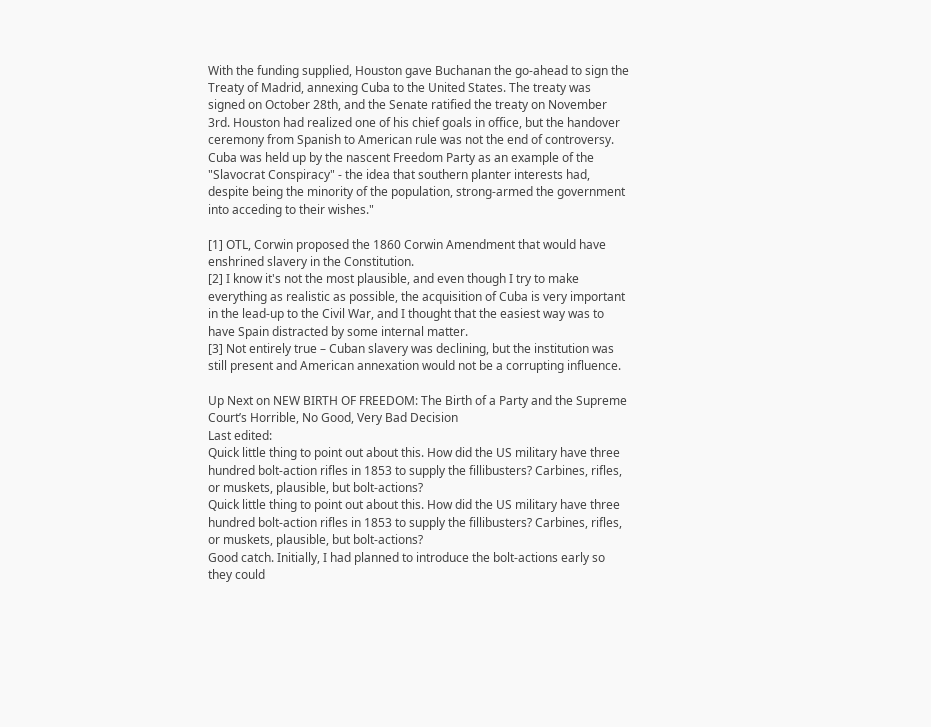With the funding supplied, Houston gave Buchanan the go-ahead to sign the Treaty of Madrid, annexing Cuba to the United States. The treaty was signed on October 28th, and the Senate ratified the treaty on November 3rd. Houston had realized one of his chief goals in office, but the handover ceremony from Spanish to American rule was not the end of controversy. Cuba was held up by the nascent Freedom Party as an example of the "Slavocrat Conspiracy" - the idea that southern planter interests had, despite being the minority of the population, strong-armed the government into acceding to their wishes."

[1] OTL, Corwin proposed the 1860 Corwin Amendment that would have enshrined slavery in the Constitution.
[2] I know it's not the most plausible, and even though I try to make everything as realistic as possible, the acquisition of Cuba is very important in the lead-up to the Civil War, and I thought that the easiest way was to have Spain distracted by some internal matter.
[3] Not entirely true – Cuban slavery was declining, but the institution was still present and American annexation would not be a corrupting influence.

Up Next on NEW BIRTH OF FREEDOM: The Birth of a Party and the Supreme Court’s Horrible, No Good, Very Bad Decision
Last edited:
Quick little thing to point out about this. How did the US military have three hundred bolt-action rifles in 1853 to supply the fillibusters? Carbines, rifles, or muskets, plausible, but bolt-actions?
Quick little thing to point out about this. How did the US military have three hundred bolt-action rifles in 1853 to supply the fillibusters? Carbines, rifles, or muskets, plausible, but bolt-actions?
Good catch. Initially, I had planned to introduce the bolt-actions early so they could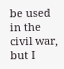be used in the civil war, but I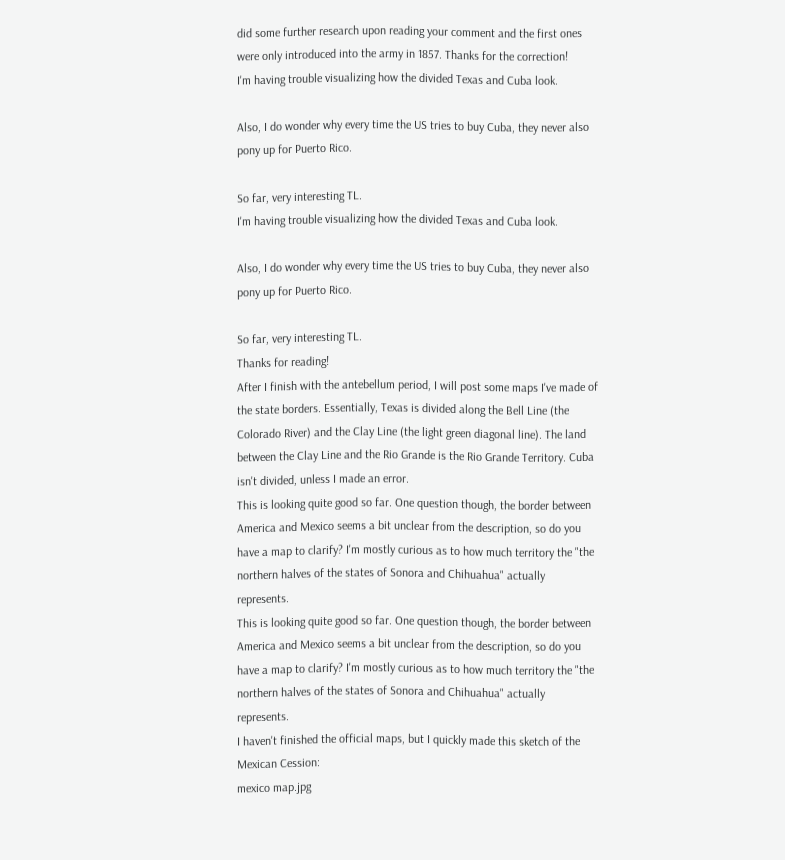did some further research upon reading your comment and the first ones were only introduced into the army in 1857. Thanks for the correction!
I'm having trouble visualizing how the divided Texas and Cuba look.

Also, I do wonder why every time the US tries to buy Cuba, they never also pony up for Puerto Rico.

So far, very interesting TL.
I'm having trouble visualizing how the divided Texas and Cuba look.

Also, I do wonder why every time the US tries to buy Cuba, they never also pony up for Puerto Rico.

So far, very interesting TL.
Thanks for reading!
After I finish with the antebellum period, I will post some maps I've made of the state borders. Essentially, Texas is divided along the Bell Line (the Colorado River) and the Clay Line (the light green diagonal line). The land between the Clay Line and the Rio Grande is the Rio Grande Territory. Cuba isn't divided, unless I made an error.
This is looking quite good so far. One question though, the border between America and Mexico seems a bit unclear from the description, so do you have a map to clarify? I'm mostly curious as to how much territory the "the northern halves of the states of Sonora and Chihuahua" actually represents.
This is looking quite good so far. One question though, the border between America and Mexico seems a bit unclear from the description, so do you have a map to clarify? I'm mostly curious as to how much territory the "the northern halves of the states of Sonora and Chihuahua" actually represents.
I haven't finished the official maps, but I quickly made this sketch of the Mexican Cession:
mexico map.jpg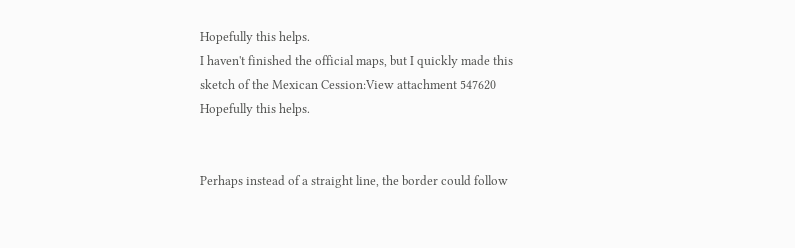Hopefully this helps.
I haven't finished the official maps, but I quickly made this sketch of the Mexican Cession:View attachment 547620
Hopefully this helps.


Perhaps instead of a straight line, the border could follow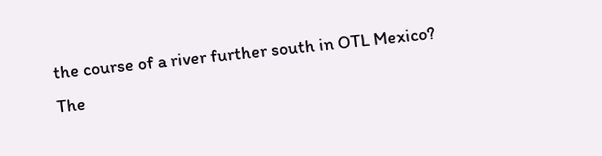the course of a river further south in OTL Mexico? The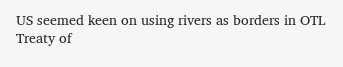US seemed keen on using rivers as borders in OTL Treaty of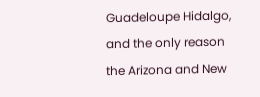Guadeloupe Hidalgo, and the only reason the Arizona and New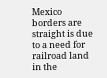Mexico borders are straight is due to a need for railroad land in the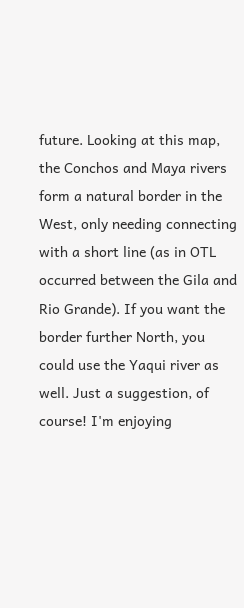future. Looking at this map, the Conchos and Maya rivers form a natural border in the West, only needing connecting with a short line (as in OTL occurred between the Gila and Rio Grande). If you want the border further North, you could use the Yaqui river as well. Just a suggestion, of course! I'm enjoying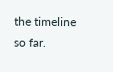the timeline so far.